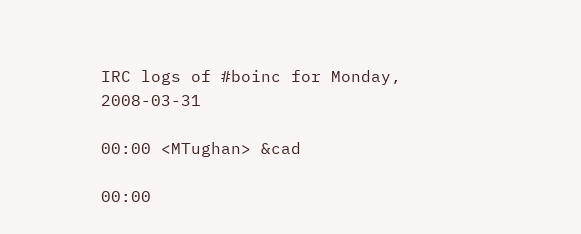IRC logs of #boinc for Monday, 2008-03-31

00:00 <MTughan> &cad

00:00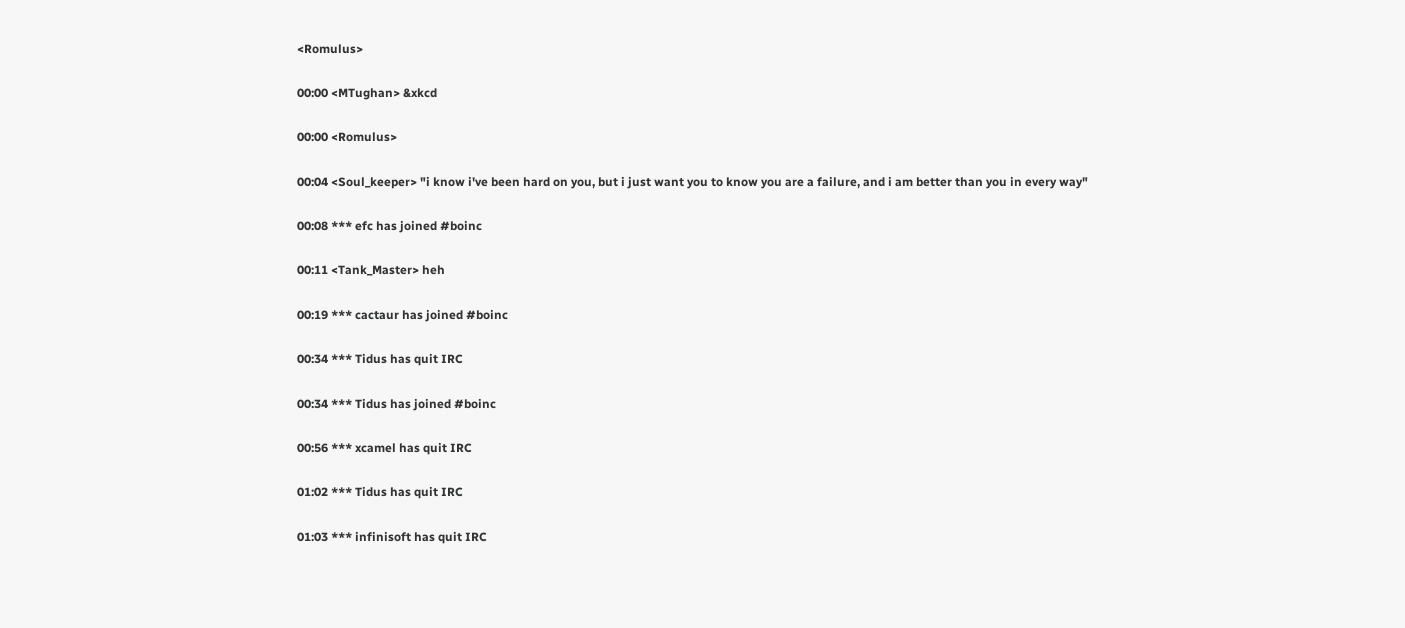<Romulus>

00:00 <MTughan> &xkcd

00:00 <Romulus>

00:04 <Soul_keeper> "i know i've been hard on you, but i just want you to know you are a failure, and i am better than you in every way"

00:08 *** efc has joined #boinc

00:11 <Tank_Master> heh

00:19 *** cactaur has joined #boinc

00:34 *** Tidus has quit IRC

00:34 *** Tidus has joined #boinc

00:56 *** xcamel has quit IRC

01:02 *** Tidus has quit IRC

01:03 *** infinisoft has quit IRC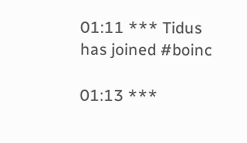01:11 *** Tidus has joined #boinc

01:13 ***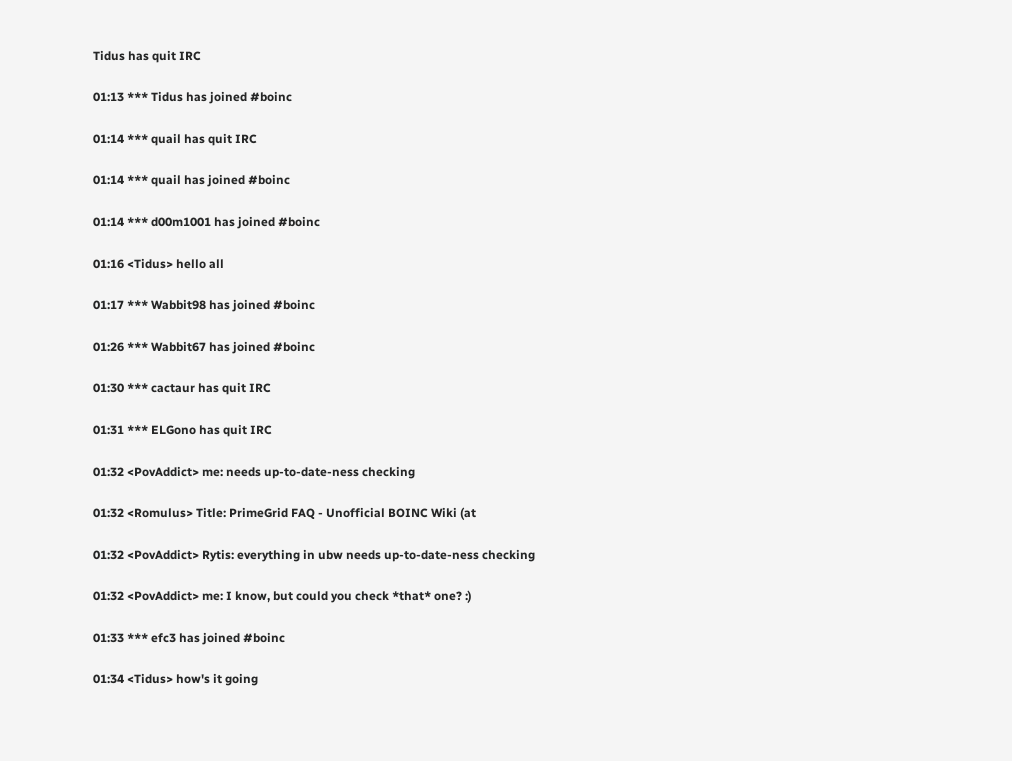Tidus has quit IRC

01:13 *** Tidus has joined #boinc

01:14 *** quail has quit IRC

01:14 *** quail has joined #boinc

01:14 *** d00m1001 has joined #boinc

01:16 <Tidus> hello all

01:17 *** Wabbit98 has joined #boinc

01:26 *** Wabbit67 has joined #boinc

01:30 *** cactaur has quit IRC

01:31 *** ELGono has quit IRC

01:32 <PovAddict> me: needs up-to-date-ness checking

01:32 <Romulus> Title: PrimeGrid FAQ - Unofficial BOINC Wiki (at

01:32 <PovAddict> Rytis: everything in ubw needs up-to-date-ness checking

01:32 <PovAddict> me: I know, but could you check *that* one? :)

01:33 *** efc3 has joined #boinc

01:34 <Tidus> how's it going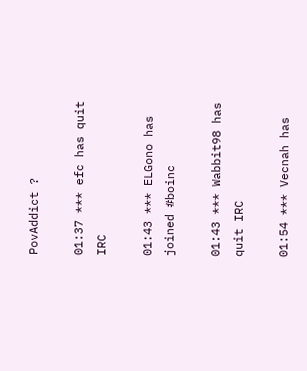PovAddict ?

01:37 *** efc has quit IRC

01:43 *** ELGono has joined #boinc

01:43 *** Wabbit98 has quit IRC

01:54 *** Vecnah has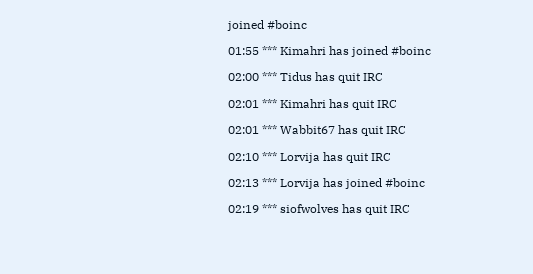joined #boinc

01:55 *** Kimahri has joined #boinc

02:00 *** Tidus has quit IRC

02:01 *** Kimahri has quit IRC

02:01 *** Wabbit67 has quit IRC

02:10 *** Lorvija has quit IRC

02:13 *** Lorvija has joined #boinc

02:19 *** siofwolves has quit IRC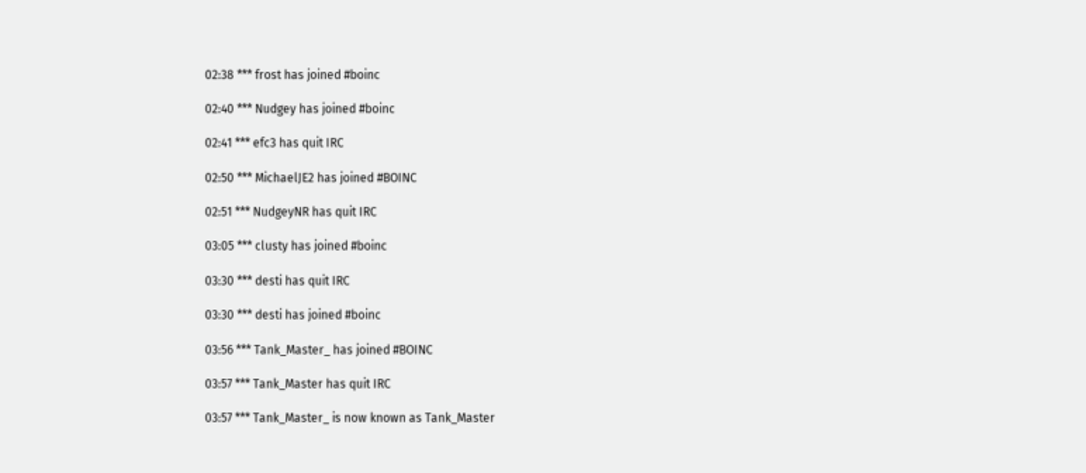02:38 *** frost has joined #boinc

02:40 *** Nudgey has joined #boinc

02:41 *** efc3 has quit IRC

02:50 *** MichaelJE2 has joined #BOINC

02:51 *** NudgeyNR has quit IRC

03:05 *** clusty has joined #boinc

03:30 *** desti has quit IRC

03:30 *** desti has joined #boinc

03:56 *** Tank_Master_ has joined #BOINC

03:57 *** Tank_Master has quit IRC

03:57 *** Tank_Master_ is now known as Tank_Master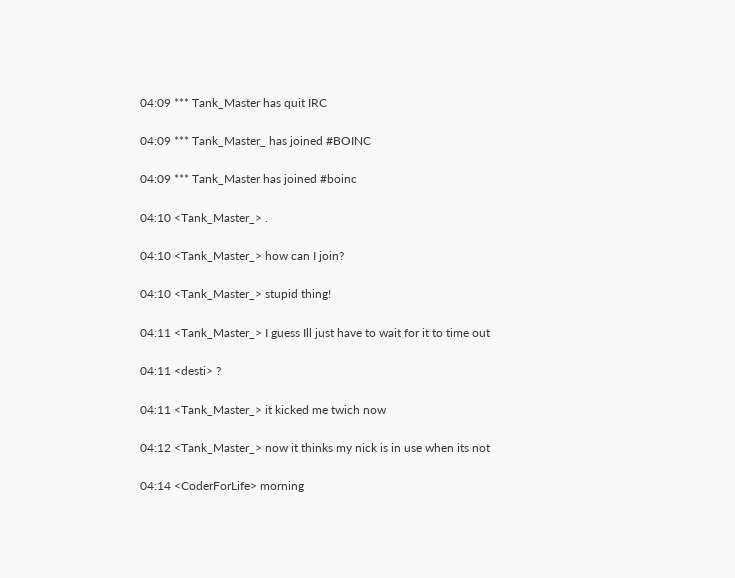04:09 *** Tank_Master has quit IRC

04:09 *** Tank_Master_ has joined #BOINC

04:09 *** Tank_Master has joined #boinc

04:10 <Tank_Master_> .

04:10 <Tank_Master_> how can I join?

04:10 <Tank_Master_> stupid thing!

04:11 <Tank_Master_> I guess Ill just have to wait for it to time out

04:11 <desti> ?

04:11 <Tank_Master_> it kicked me twich now

04:12 <Tank_Master_> now it thinks my nick is in use when its not

04:14 <CoderForLife> morning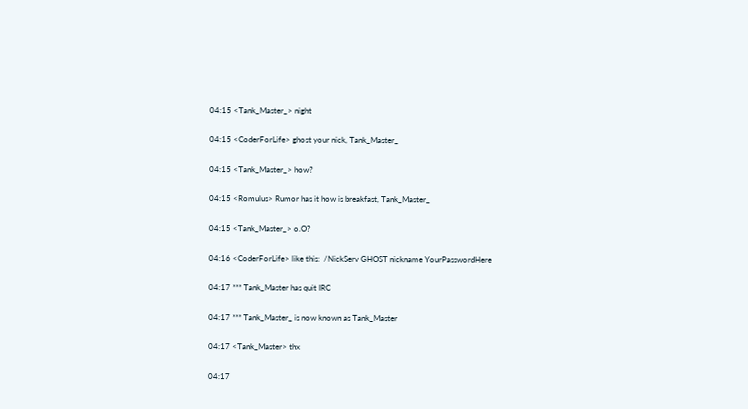04:15 <Tank_Master_> night

04:15 <CoderForLife> ghost your nick, Tank_Master_

04:15 <Tank_Master_> how?

04:15 <Romulus> Rumor has it how is breakfast, Tank_Master_

04:15 <Tank_Master_> o.O?

04:16 <CoderForLife> like this:  /NickServ GHOST nickname YourPasswordHere

04:17 *** Tank_Master has quit IRC

04:17 *** Tank_Master_ is now known as Tank_Master

04:17 <Tank_Master> thx

04:17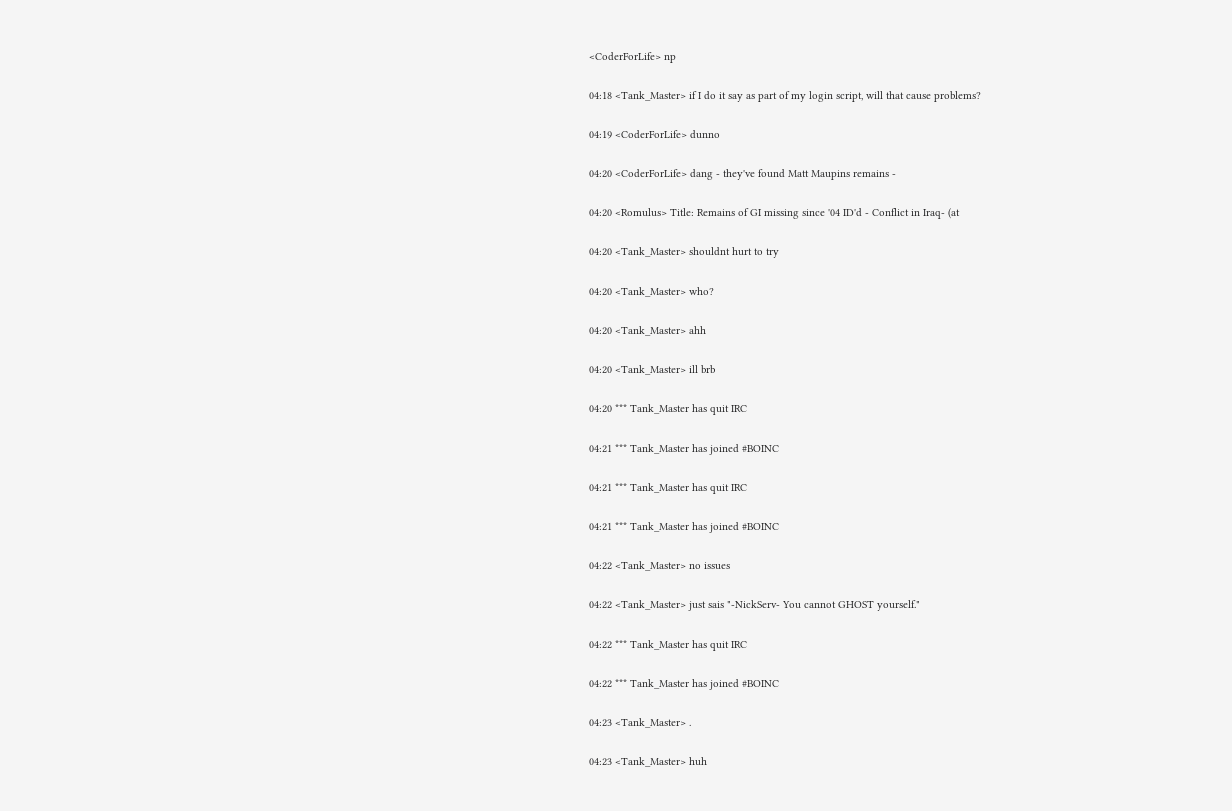<CoderForLife> np

04:18 <Tank_Master> if I do it say as part of my login script, will that cause problems?

04:19 <CoderForLife> dunno

04:20 <CoderForLife> dang - they've found Matt Maupins remains -

04:20 <Romulus> Title: Remains of GI missing since '04 ID'd - Conflict in Iraq- (at

04:20 <Tank_Master> shouldnt hurt to try

04:20 <Tank_Master> who?

04:20 <Tank_Master> ahh

04:20 <Tank_Master> ill brb

04:20 *** Tank_Master has quit IRC

04:21 *** Tank_Master has joined #BOINC

04:21 *** Tank_Master has quit IRC

04:21 *** Tank_Master has joined #BOINC

04:22 <Tank_Master> no issues

04:22 <Tank_Master> just sais "-NickServ- You cannot GHOST yourself."

04:22 *** Tank_Master has quit IRC

04:22 *** Tank_Master has joined #BOINC

04:23 <Tank_Master> .

04:23 <Tank_Master> huh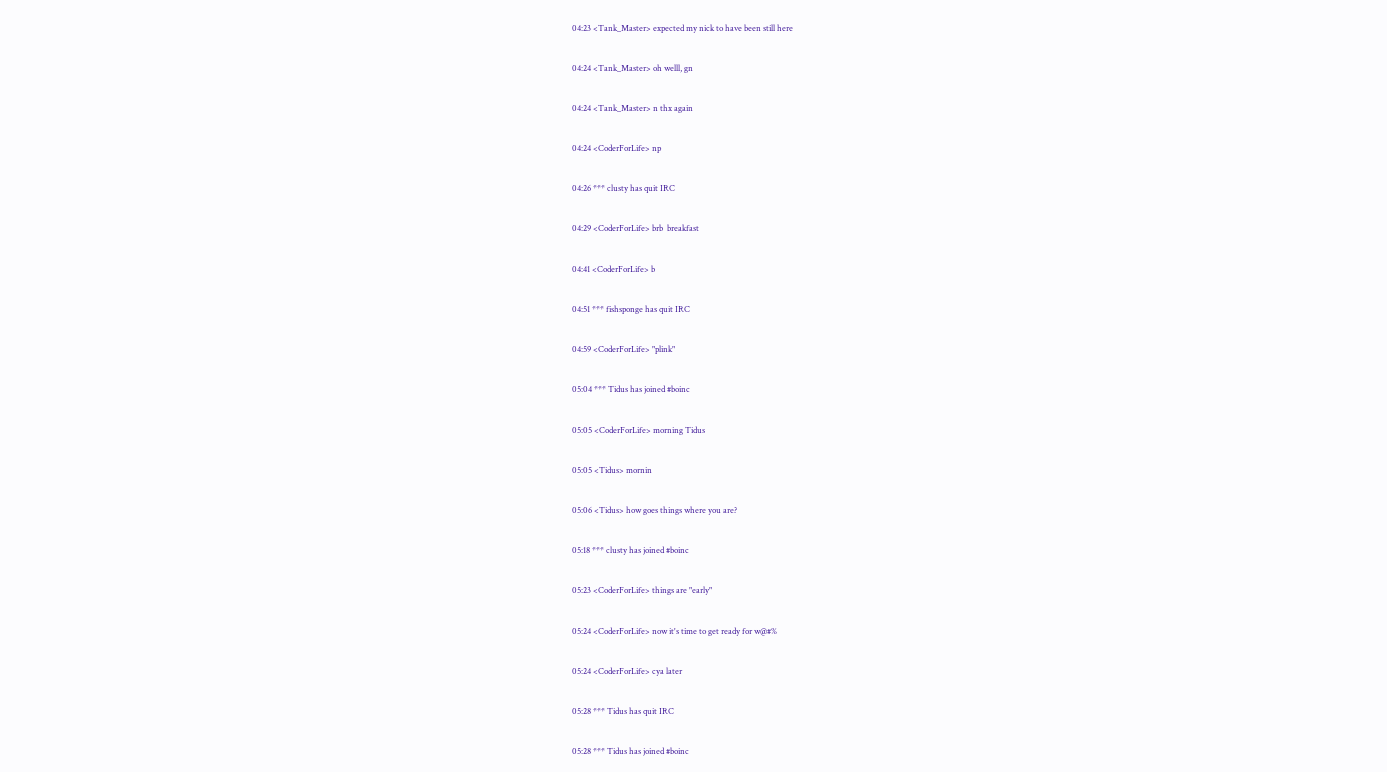04:23 <Tank_Master> expected my nick to have been still here

04:24 <Tank_Master> oh welll, gn

04:24 <Tank_Master> n thx again

04:24 <CoderForLife> np

04:26 *** clusty has quit IRC

04:29 <CoderForLife> brb  breakfast

04:41 <CoderForLife> b

04:51 *** fishsponge has quit IRC

04:59 <CoderForLife> "plink"

05:04 *** Tidus has joined #boinc

05:05 <CoderForLife> morning Tidus

05:05 <Tidus> mornin

05:06 <Tidus> how goes things where you are?

05:18 *** clusty has joined #boinc

05:23 <CoderForLife> things are "early"

05:24 <CoderForLife> now it's time to get ready for w@#%

05:24 <CoderForLife> cya later

05:28 *** Tidus has quit IRC

05:28 *** Tidus has joined #boinc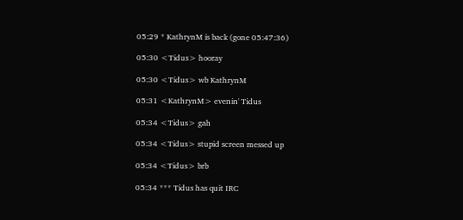05:29 * KathrynM is back (gone 05:47:36)

05:30 <Tidus> hooray

05:30 <Tidus> wb KathrynM

05:31 <KathrynM> evenin' Tidus

05:34 <Tidus> gah

05:34 <Tidus> stupid screen messed up

05:34 <Tidus> brb

05:34 *** Tidus has quit IRC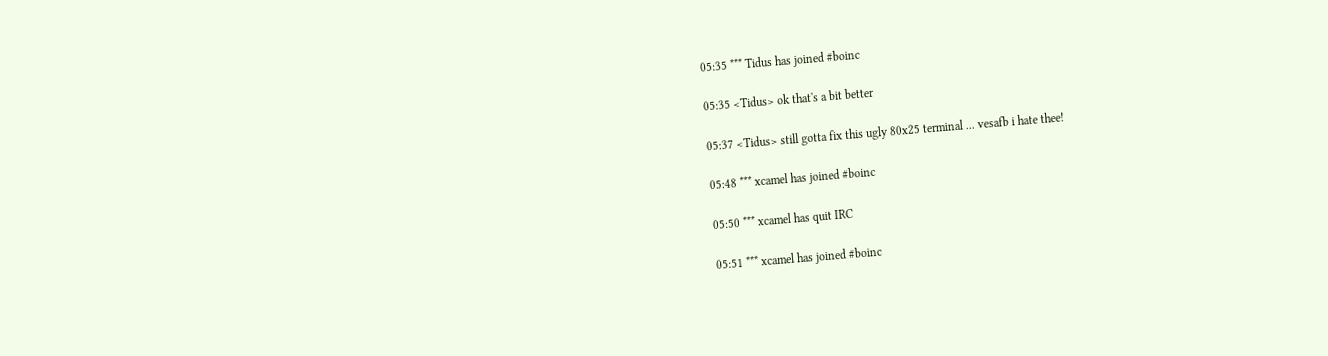05:35 *** Tidus has joined #boinc

05:35 <Tidus> ok that's a bit better

05:37 <Tidus> still gotta fix this ugly 80x25 terminal ... vesafb i hate thee!

05:48 *** xcamel has joined #boinc

05:50 *** xcamel has quit IRC

05:51 *** xcamel has joined #boinc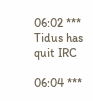06:02 *** Tidus has quit IRC

06:04 ***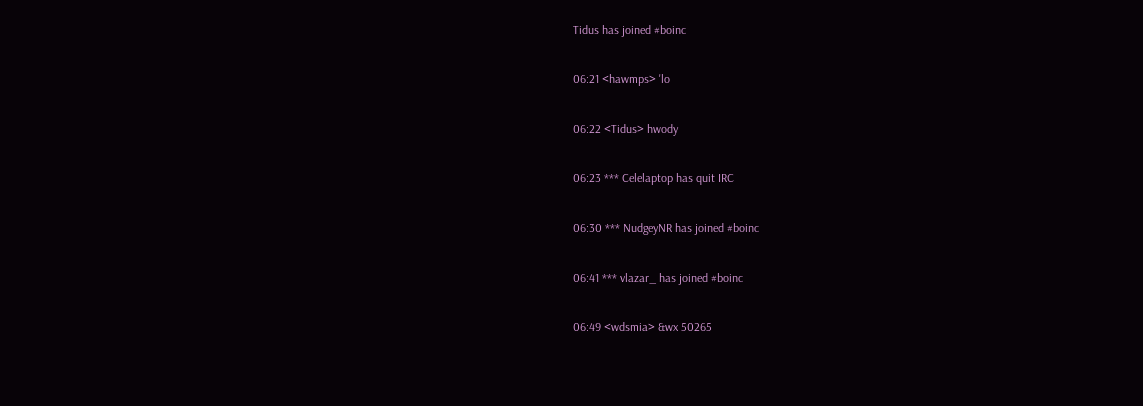Tidus has joined #boinc

06:21 <hawmps> 'lo

06:22 <Tidus> hwody

06:23 *** Celelaptop has quit IRC

06:30 *** NudgeyNR has joined #boinc

06:41 *** vlazar_ has joined #boinc

06:49 <wdsmia> &wx 50265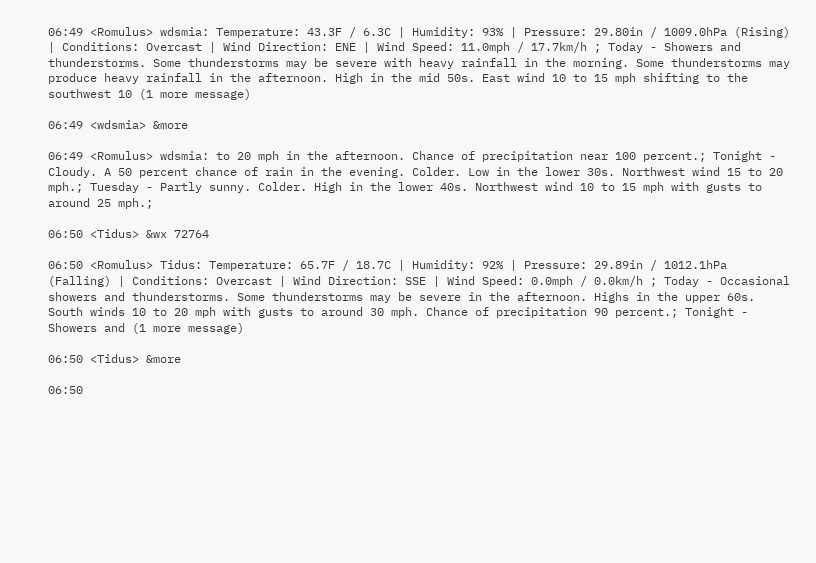06:49 <Romulus> wdsmia: Temperature: 43.3F / 6.3C | Humidity: 93% | Pressure: 29.80in / 1009.0hPa (Rising) | Conditions: Overcast | Wind Direction: ENE | Wind Speed: 11.0mph / 17.7km/h ; Today - Showers and thunderstorms. Some thunderstorms may be severe with heavy rainfall in the morning. Some thunderstorms may produce heavy rainfall in the afternoon. High in the mid 50s. East wind 10 to 15 mph shifting to the southwest 10 (1 more message)

06:49 <wdsmia> &more

06:49 <Romulus> wdsmia: to 20 mph in the afternoon. Chance of precipitation near 100 percent.; Tonight - Cloudy. A 50 percent chance of rain in the evening. Colder. Low in the lower 30s. Northwest wind 15 to 20 mph.; Tuesday - Partly sunny. Colder. High in the lower 40s. Northwest wind 10 to 15 mph with gusts to around 25 mph.;

06:50 <Tidus> &wx 72764

06:50 <Romulus> Tidus: Temperature: 65.7F / 18.7C | Humidity: 92% | Pressure: 29.89in / 1012.1hPa (Falling) | Conditions: Overcast | Wind Direction: SSE | Wind Speed: 0.0mph / 0.0km/h ; Today - Occasional showers and thunderstorms. Some thunderstorms may be severe in the afternoon. Highs in the upper 60s. South winds 10 to 20 mph with gusts to around 30 mph. Chance of precipitation 90 percent.; Tonight - Showers and (1 more message)

06:50 <Tidus> &more

06:50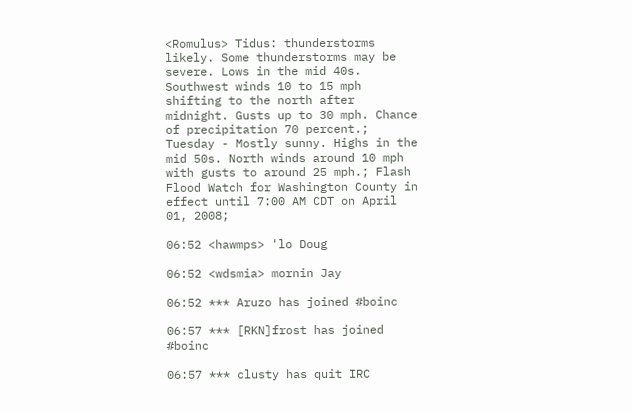<Romulus> Tidus: thunderstorms likely. Some thunderstorms may be severe. Lows in the mid 40s. Southwest winds 10 to 15 mph shifting to the north after midnight. Gusts up to 30 mph. Chance of precipitation 70 percent.; Tuesday - Mostly sunny. Highs in the mid 50s. North winds around 10 mph with gusts to around 25 mph.; Flash Flood Watch for Washington County in effect until 7:00 AM CDT on April 01, 2008;

06:52 <hawmps> 'lo Doug

06:52 <wdsmia> mornin Jay

06:52 *** Aruzo has joined #boinc

06:57 *** [RKN]frost has joined #boinc

06:57 *** clusty has quit IRC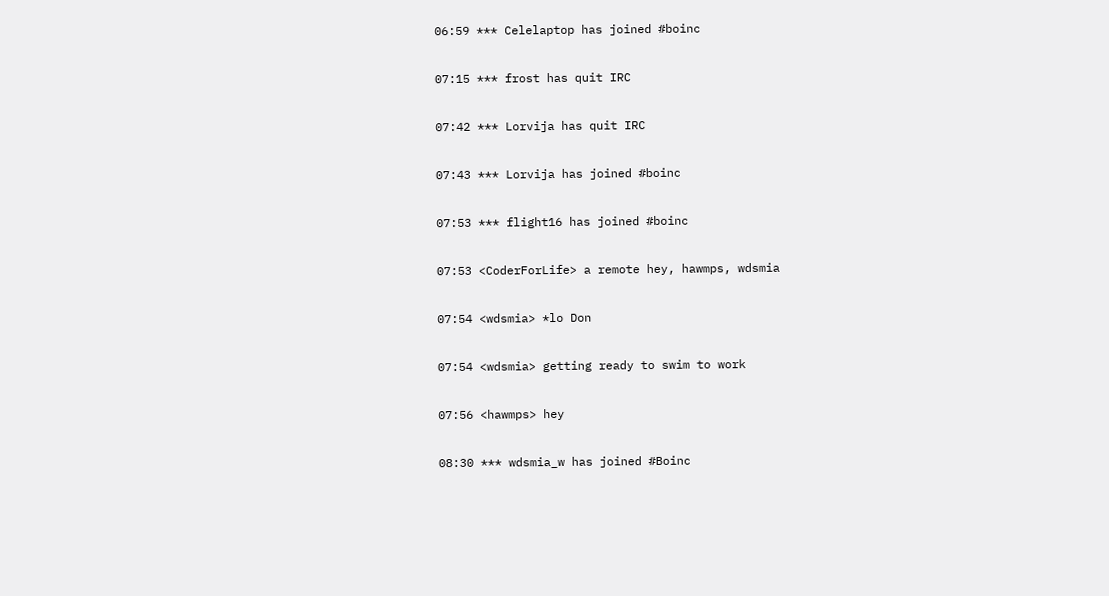06:59 *** Celelaptop has joined #boinc

07:15 *** frost has quit IRC

07:42 *** Lorvija has quit IRC

07:43 *** Lorvija has joined #boinc

07:53 *** flight16 has joined #boinc

07:53 <CoderForLife> a remote hey, hawmps, wdsmia

07:54 <wdsmia> *lo Don

07:54 <wdsmia> getting ready to swim to work

07:56 <hawmps> hey

08:30 *** wdsmia_w has joined #Boinc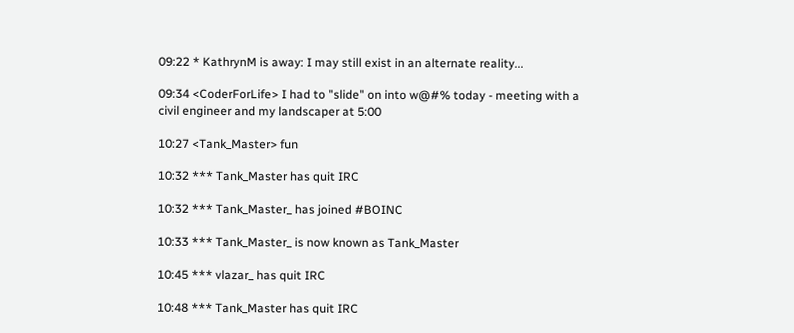09:22 * KathrynM is away: I may still exist in an alternate reality...

09:34 <CoderForLife> I had to "slide" on into w@#% today - meeting with a civil engineer and my landscaper at 5:00

10:27 <Tank_Master> fun

10:32 *** Tank_Master has quit IRC

10:32 *** Tank_Master_ has joined #BOINC

10:33 *** Tank_Master_ is now known as Tank_Master

10:45 *** vlazar_ has quit IRC

10:48 *** Tank_Master has quit IRC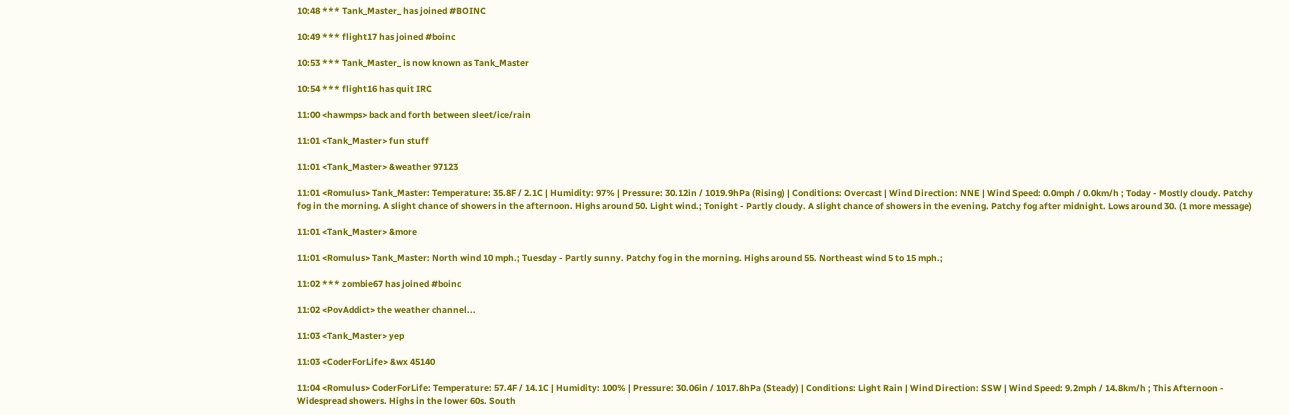10:48 *** Tank_Master_ has joined #BOINC

10:49 *** flight17 has joined #boinc

10:53 *** Tank_Master_ is now known as Tank_Master

10:54 *** flight16 has quit IRC

11:00 <hawmps> back and forth between sleet/ice/rain

11:01 <Tank_Master> fun stuff

11:01 <Tank_Master> &weather 97123

11:01 <Romulus> Tank_Master: Temperature: 35.8F / 2.1C | Humidity: 97% | Pressure: 30.12in / 1019.9hPa (Rising) | Conditions: Overcast | Wind Direction: NNE | Wind Speed: 0.0mph / 0.0km/h ; Today - Mostly cloudy. Patchy fog in the morning. A slight chance of showers in the afternoon. Highs around 50. Light wind.; Tonight - Partly cloudy. A slight chance of showers in the evening. Patchy fog after midnight. Lows around 30. (1 more message)

11:01 <Tank_Master> &more

11:01 <Romulus> Tank_Master: North wind 10 mph.; Tuesday - Partly sunny. Patchy fog in the morning. Highs around 55. Northeast wind 5 to 15 mph.;

11:02 *** zombie67 has joined #boinc

11:02 <PovAddict> the weather channel...

11:03 <Tank_Master> yep

11:03 <CoderForLife> &wx 45140

11:04 <Romulus> CoderForLife: Temperature: 57.4F / 14.1C | Humidity: 100% | Pressure: 30.06in / 1017.8hPa (Steady) | Conditions: Light Rain | Wind Direction: SSW | Wind Speed: 9.2mph / 14.8km/h ; This Afternoon - Widespread showers. Highs in the lower 60s. South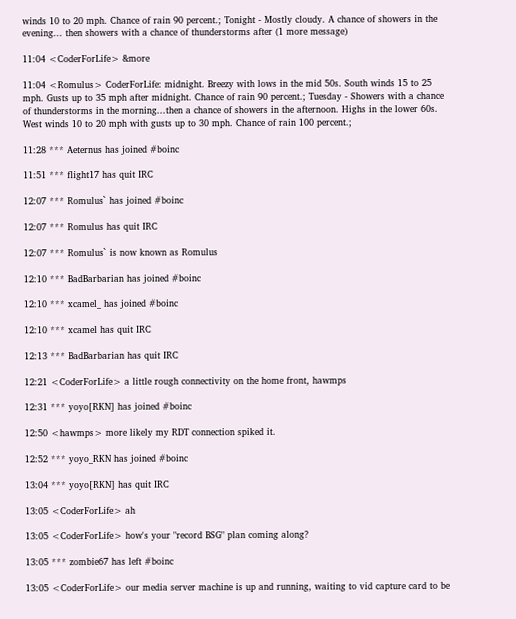winds 10 to 20 mph. Chance of rain 90 percent.; Tonight - Mostly cloudy. A chance of showers in the evening... then showers with a chance of thunderstorms after (1 more message)

11:04 <CoderForLife> &more

11:04 <Romulus> CoderForLife: midnight. Breezy with lows in the mid 50s. South winds 15 to 25 mph. Gusts up to 35 mph after midnight. Chance of rain 90 percent.; Tuesday - Showers with a chance of thunderstorms in the morning...then a chance of showers in the afternoon. Highs in the lower 60s. West winds 10 to 20 mph with gusts up to 30 mph. Chance of rain 100 percent.;

11:28 *** Aeternus has joined #boinc

11:51 *** flight17 has quit IRC

12:07 *** Romulus` has joined #boinc

12:07 *** Romulus has quit IRC

12:07 *** Romulus` is now known as Romulus

12:10 *** BadBarbarian has joined #boinc

12:10 *** xcamel_ has joined #boinc

12:10 *** xcamel has quit IRC

12:13 *** BadBarbarian has quit IRC

12:21 <CoderForLife> a little rough connectivity on the home front, hawmps

12:31 *** yoyo[RKN] has joined #boinc

12:50 <hawmps> more likely my RDT connection spiked it.

12:52 *** yoyo_RKN has joined #boinc

13:04 *** yoyo[RKN] has quit IRC

13:05 <CoderForLife> ah

13:05 <CoderForLife> how's your "record BSG" plan coming along?

13:05 *** zombie67 has left #boinc

13:05 <CoderForLife> our media server machine is up and running, waiting to vid capture card to be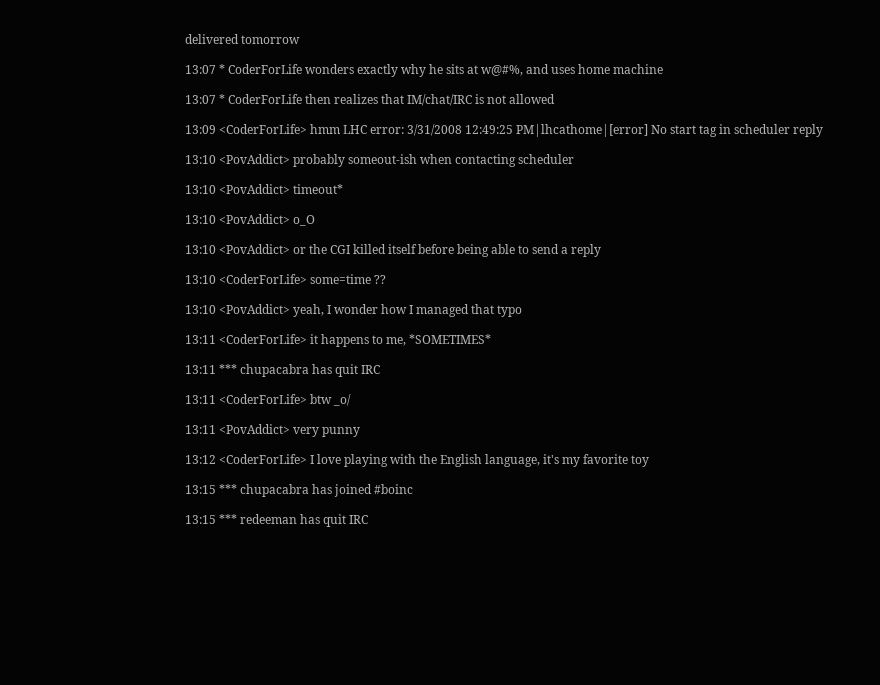delivered tomorrow

13:07 * CoderForLife wonders exactly why he sits at w@#%, and uses home machine

13:07 * CoderForLife then realizes that IM/chat/IRC is not allowed

13:09 <CoderForLife> hmm LHC error: 3/31/2008 12:49:25 PM|lhcathome|[error] No start tag in scheduler reply

13:10 <PovAddict> probably someout-ish when contacting scheduler

13:10 <PovAddict> timeout*

13:10 <PovAddict> o_O

13:10 <PovAddict> or the CGI killed itself before being able to send a reply

13:10 <CoderForLife> some=time ??

13:10 <PovAddict> yeah, I wonder how I managed that typo

13:11 <CoderForLife> it happens to me, *SOMETIMES*

13:11 *** chupacabra has quit IRC

13:11 <CoderForLife> btw _o/

13:11 <PovAddict> very punny

13:12 <CoderForLife> I love playing with the English language, it's my favorite toy

13:15 *** chupacabra has joined #boinc

13:15 *** redeeman has quit IRC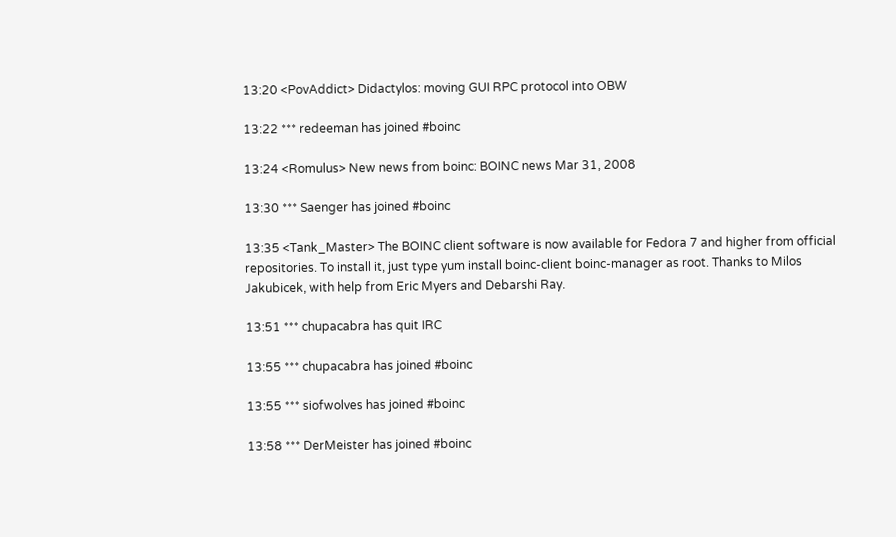13:20 <PovAddict> Didactylos: moving GUI RPC protocol into OBW

13:22 *** redeeman has joined #boinc

13:24 <Romulus> New news from boinc: BOINC news Mar 31, 2008

13:30 *** Saenger has joined #boinc

13:35 <Tank_Master> The BOINC client software is now available for Fedora 7 and higher from official repositories. To install it, just type yum install boinc-client boinc-manager as root. Thanks to Milos Jakubicek, with help from Eric Myers and Debarshi Ray.

13:51 *** chupacabra has quit IRC

13:55 *** chupacabra has joined #boinc

13:55 *** siofwolves has joined #boinc

13:58 *** DerMeister has joined #boinc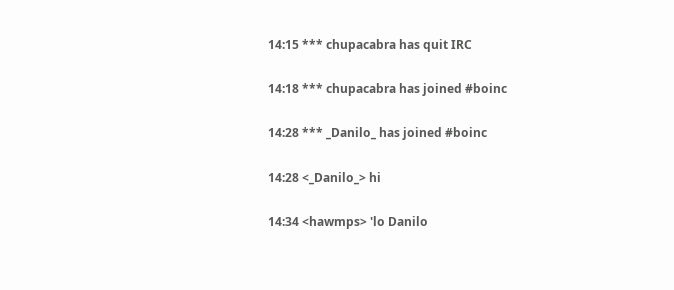14:15 *** chupacabra has quit IRC

14:18 *** chupacabra has joined #boinc

14:28 *** _Danilo_ has joined #boinc

14:28 <_Danilo_> hi

14:34 <hawmps> 'lo Danilo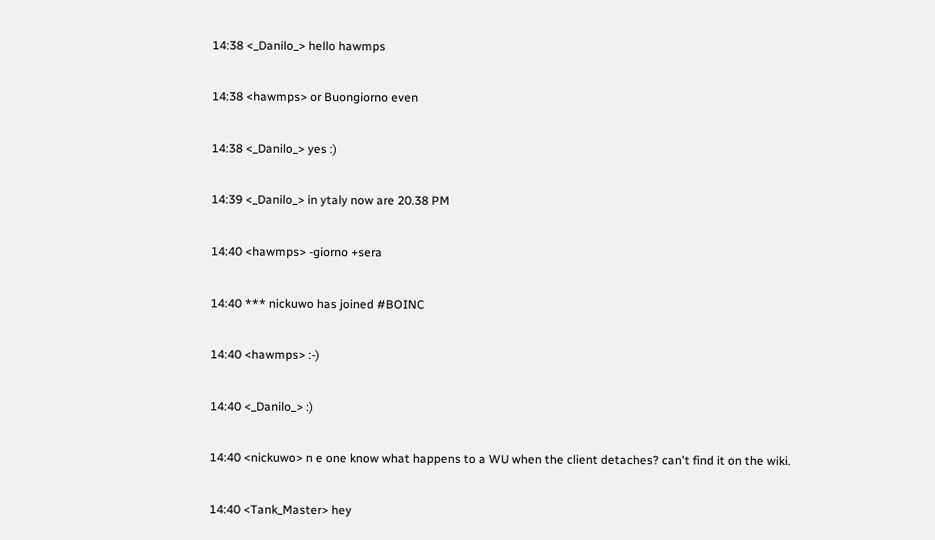14:38 <_Danilo_> hello hawmps

14:38 <hawmps> or Buongiorno even

14:38 <_Danilo_> yes :)

14:39 <_Danilo_> in ytaly now are 20.38 PM

14:40 <hawmps> -giorno +sera

14:40 *** nickuwo has joined #BOINC

14:40 <hawmps> :-)

14:40 <_Danilo_> :)

14:40 <nickuwo> n e one know what happens to a WU when the client detaches? can't find it on the wiki.

14:40 <Tank_Master> hey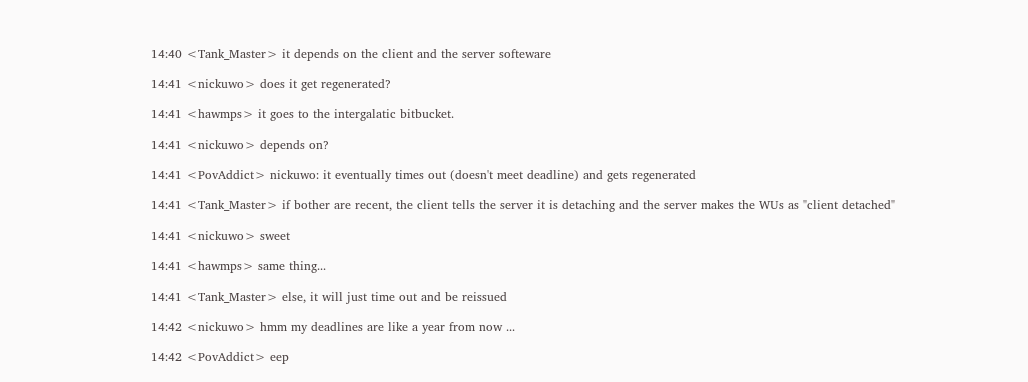14:40 <Tank_Master> it depends on the client and the server softeware

14:41 <nickuwo> does it get regenerated?

14:41 <hawmps> it goes to the intergalatic bitbucket.

14:41 <nickuwo> depends on?

14:41 <PovAddict> nickuwo: it eventually times out (doesn't meet deadline) and gets regenerated

14:41 <Tank_Master> if bother are recent, the client tells the server it is detaching and the server makes the WUs as "client detached"

14:41 <nickuwo> sweet

14:41 <hawmps> same thing...

14:41 <Tank_Master> else, it will just time out and be reissued

14:42 <nickuwo> hmm my deadlines are like a year from now ...

14:42 <PovAddict> eep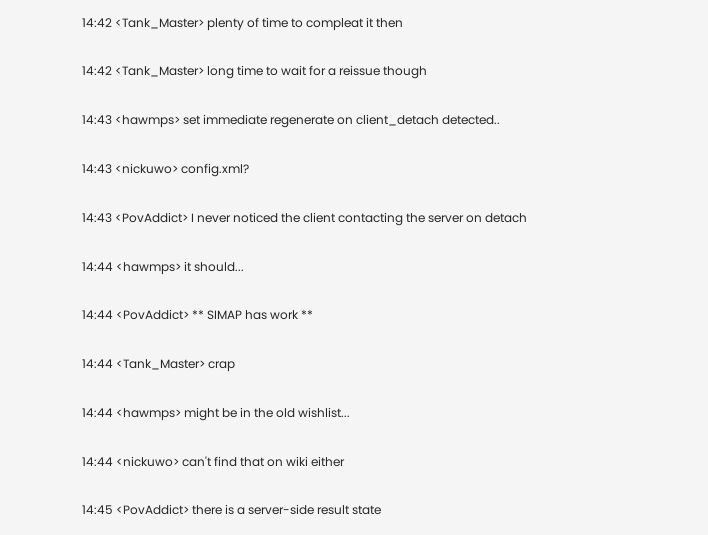14:42 <Tank_Master> plenty of time to compleat it then

14:42 <Tank_Master> long time to wait for a reissue though

14:43 <hawmps> set immediate regenerate on client_detach detected..

14:43 <nickuwo> config.xml?

14:43 <PovAddict> I never noticed the client contacting the server on detach

14:44 <hawmps> it should...

14:44 <PovAddict> ** SIMAP has work **

14:44 <Tank_Master> crap

14:44 <hawmps> might be in the old wishlist...

14:44 <nickuwo> can't find that on wiki either

14:45 <PovAddict> there is a server-side result state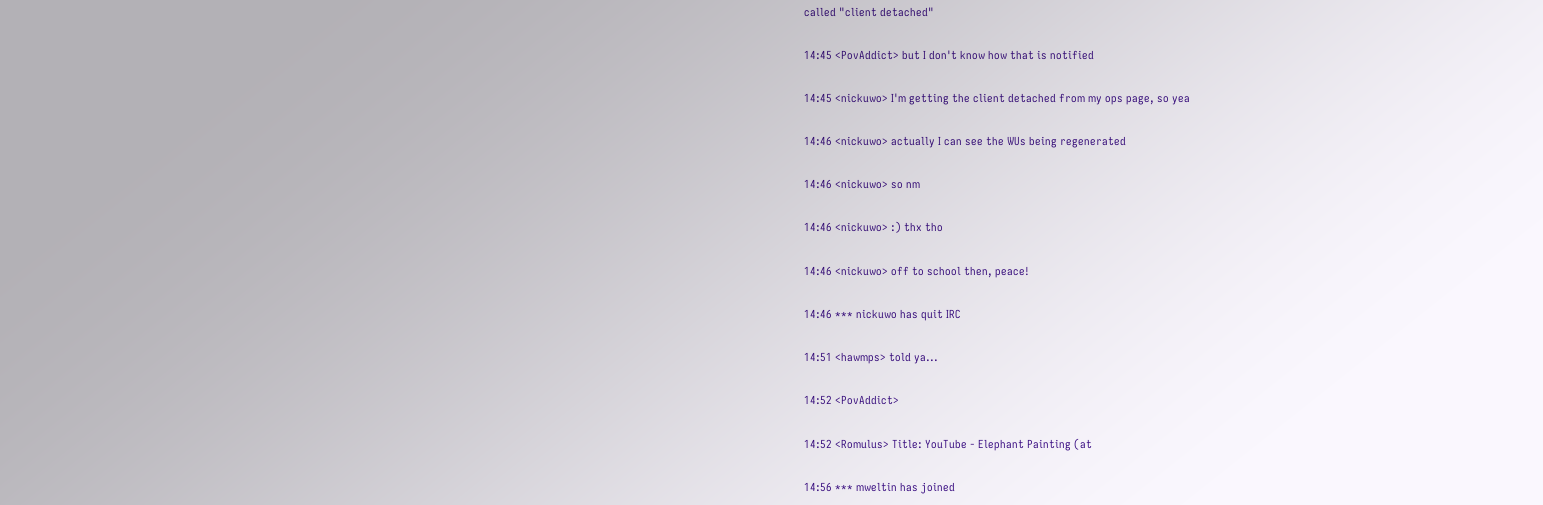called "client detached"

14:45 <PovAddict> but I don't know how that is notified

14:45 <nickuwo> I'm getting the client detached from my ops page, so yea

14:46 <nickuwo> actually I can see the WUs being regenerated

14:46 <nickuwo> so nm

14:46 <nickuwo> :) thx tho

14:46 <nickuwo> off to school then, peace!

14:46 *** nickuwo has quit IRC

14:51 <hawmps> told ya...

14:52 <PovAddict>

14:52 <Romulus> Title: YouTube - Elephant Painting (at

14:56 *** mweltin has joined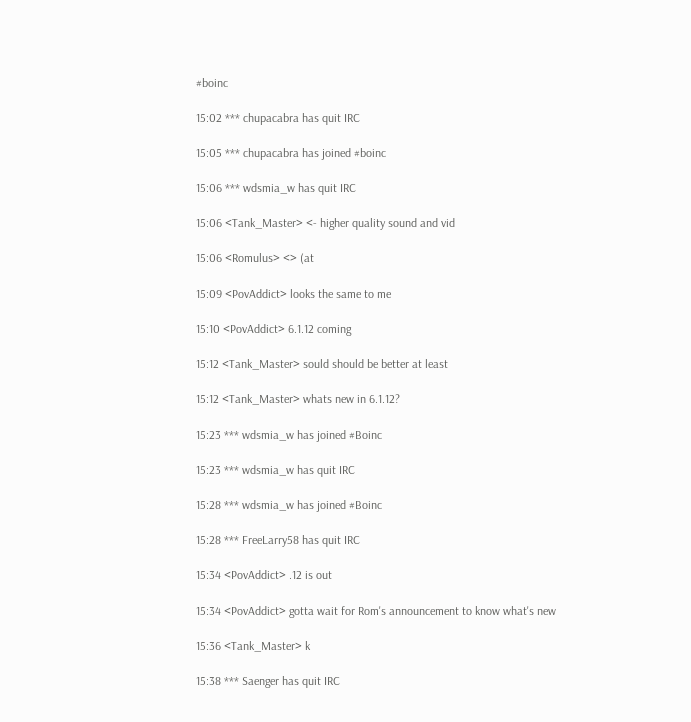#boinc

15:02 *** chupacabra has quit IRC

15:05 *** chupacabra has joined #boinc

15:06 *** wdsmia_w has quit IRC

15:06 <Tank_Master> <- higher quality sound and vid

15:06 <Romulus> <> (at

15:09 <PovAddict> looks the same to me

15:10 <PovAddict> 6.1.12 coming

15:12 <Tank_Master> sould should be better at least

15:12 <Tank_Master> whats new in 6.1.12?

15:23 *** wdsmia_w has joined #Boinc

15:23 *** wdsmia_w has quit IRC

15:28 *** wdsmia_w has joined #Boinc

15:28 *** FreeLarry58 has quit IRC

15:34 <PovAddict> .12 is out

15:34 <PovAddict> gotta wait for Rom's announcement to know what's new

15:36 <Tank_Master> k

15:38 *** Saenger has quit IRC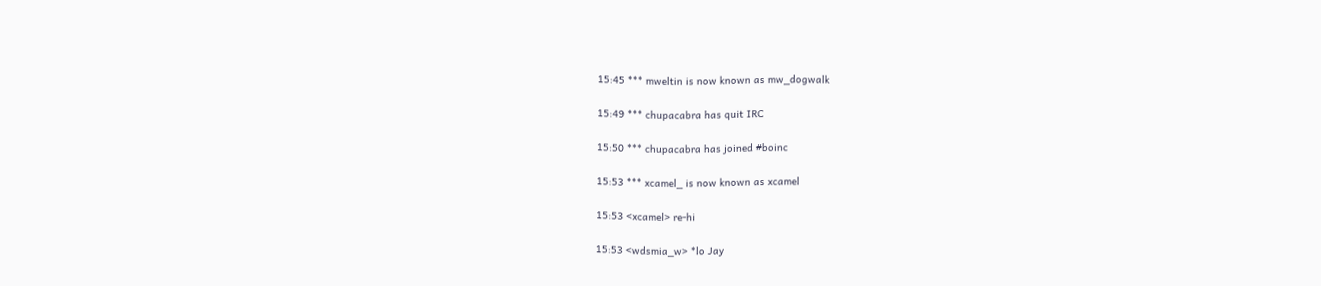15:45 *** mweltin is now known as mw_dogwalk

15:49 *** chupacabra has quit IRC

15:50 *** chupacabra has joined #boinc

15:53 *** xcamel_ is now known as xcamel

15:53 <xcamel> re-hi

15:53 <wdsmia_w> *lo Jay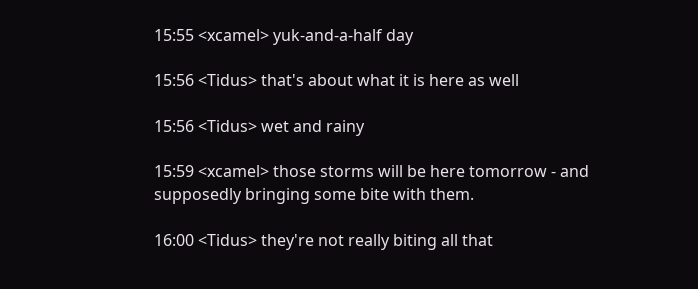15:55 <xcamel> yuk-and-a-half day

15:56 <Tidus> that's about what it is here as well

15:56 <Tidus> wet and rainy

15:59 <xcamel> those storms will be here tomorrow - and supposedly bringing some bite with them.

16:00 <Tidus> they're not really biting all that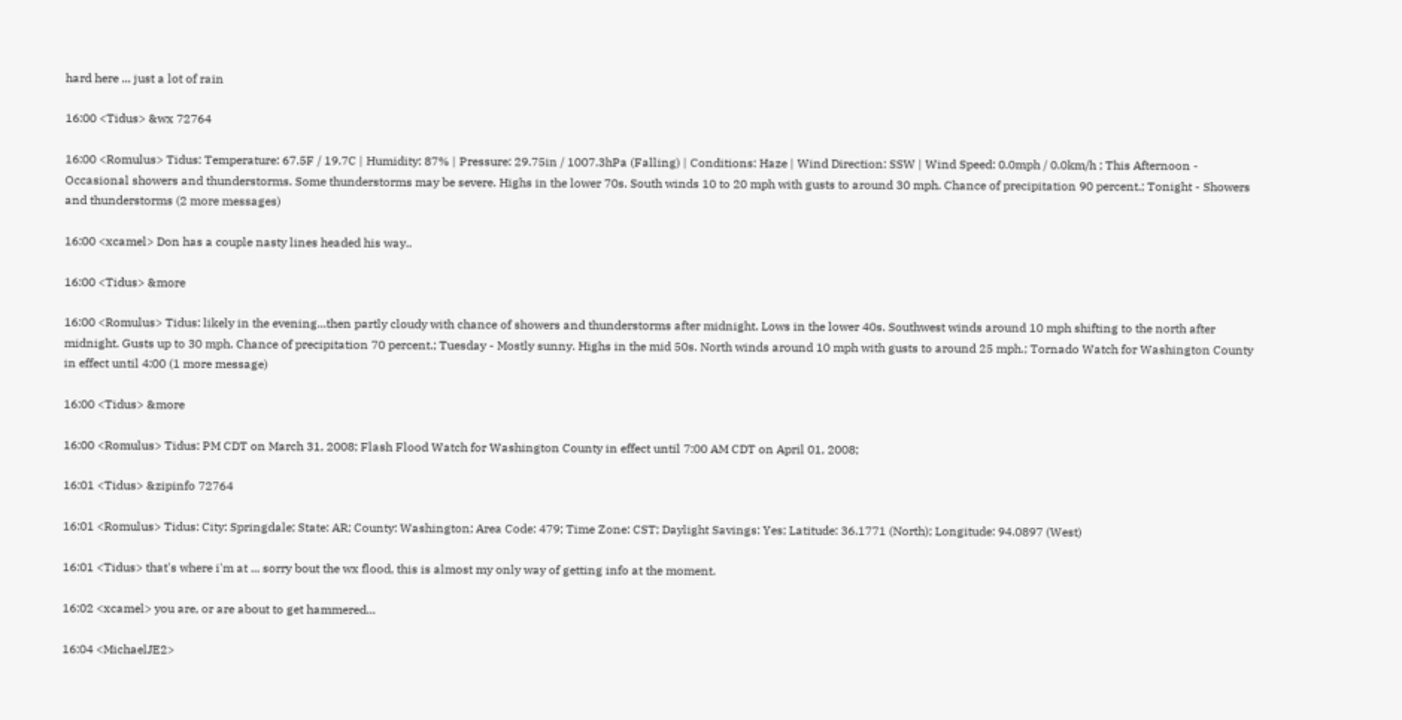hard here ... just a lot of rain

16:00 <Tidus> &wx 72764

16:00 <Romulus> Tidus: Temperature: 67.5F / 19.7C | Humidity: 87% | Pressure: 29.75in / 1007.3hPa (Falling) | Conditions: Haze | Wind Direction: SSW | Wind Speed: 0.0mph / 0.0km/h ; This Afternoon - Occasional showers and thunderstorms. Some thunderstorms may be severe. Highs in the lower 70s. South winds 10 to 20 mph with gusts to around 30 mph. Chance of precipitation 90 percent.; Tonight - Showers and thunderstorms (2 more messages)

16:00 <xcamel> Don has a couple nasty lines headed his way..

16:00 <Tidus> &more

16:00 <Romulus> Tidus: likely in the evening...then partly cloudy with chance of showers and thunderstorms after midnight. Lows in the lower 40s. Southwest winds around 10 mph shifting to the north after midnight. Gusts up to 30 mph. Chance of precipitation 70 percent.; Tuesday - Mostly sunny. Highs in the mid 50s. North winds around 10 mph with gusts to around 25 mph.; Tornado Watch for Washington County in effect until 4:00 (1 more message)

16:00 <Tidus> &more

16:00 <Romulus> Tidus: PM CDT on March 31, 2008; Flash Flood Watch for Washington County in effect until 7:00 AM CDT on April 01, 2008;

16:01 <Tidus> &zipinfo 72764

16:01 <Romulus> Tidus: City: Springdale; State: AR; County: Washington; Area Code: 479; Time Zone: CST; Daylight Savings: Yes; Latitude: 36.1771 (North); Longitude: 94.0897 (West)

16:01 <Tidus> that's where i'm at ... sorry bout the wx flood, this is almost my only way of getting info at the moment.

16:02 <xcamel> you are, or are about to get hammered...

16:04 <MichaelJE2>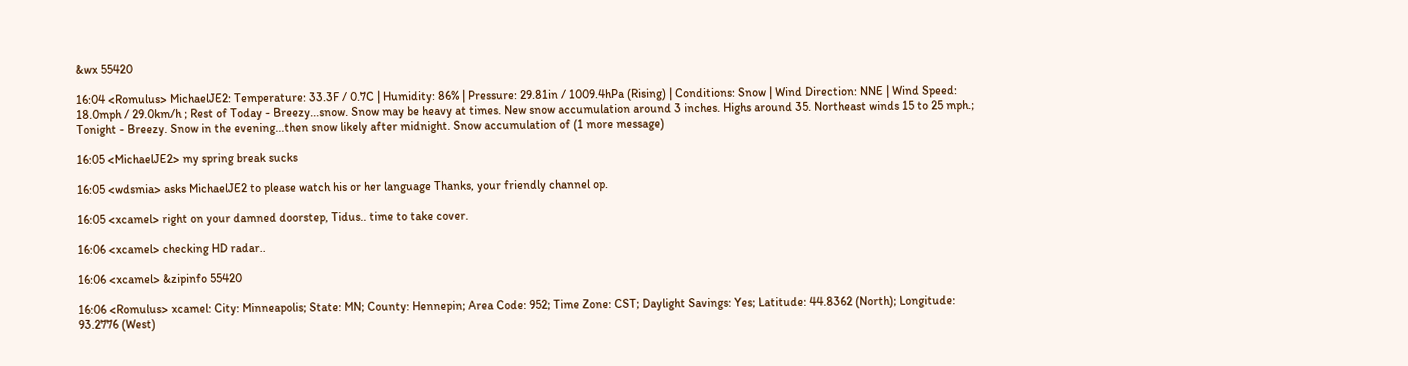&wx 55420

16:04 <Romulus> MichaelJE2: Temperature: 33.3F / 0.7C | Humidity: 86% | Pressure: 29.81in / 1009.4hPa (Rising) | Conditions: Snow | Wind Direction: NNE | Wind Speed: 18.0mph / 29.0km/h ; Rest of Today - Breezy...snow. Snow may be heavy at times. New snow accumulation around 3 inches. Highs around 35. Northeast winds 15 to 25 mph.; Tonight - Breezy. Snow in the evening...then snow likely after midnight. Snow accumulation of (1 more message)

16:05 <MichaelJE2> my spring break sucks

16:05 <wdsmia> asks MichaelJE2 to please watch his or her language Thanks, your friendly channel op.

16:05 <xcamel> right on your damned doorstep, Tidus.. time to take cover.

16:06 <xcamel> checking HD radar..

16:06 <xcamel> &zipinfo 55420

16:06 <Romulus> xcamel: City: Minneapolis; State: MN; County: Hennepin; Area Code: 952; Time Zone: CST; Daylight Savings: Yes; Latitude: 44.8362 (North); Longitude: 93.2776 (West)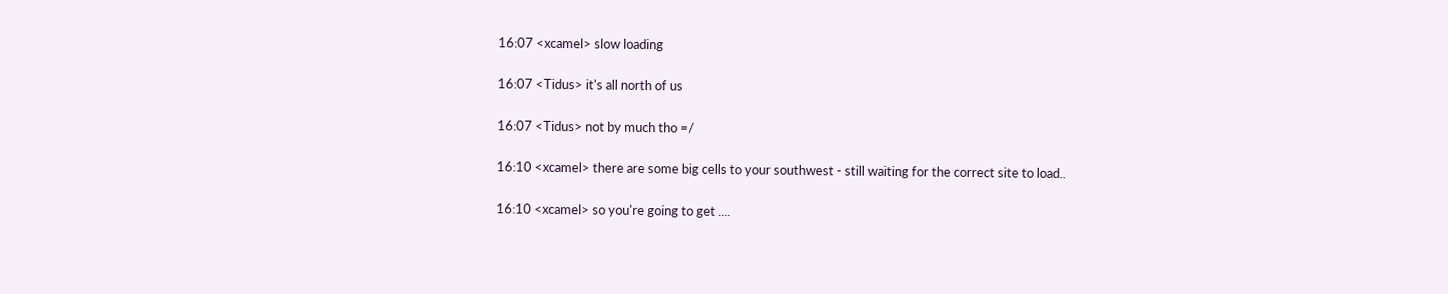16:07 <xcamel> slow loading

16:07 <Tidus> it's all north of us

16:07 <Tidus> not by much tho =/

16:10 <xcamel> there are some big cells to your southwest - still waiting for the correct site to load..

16:10 <xcamel> so you're going to get ....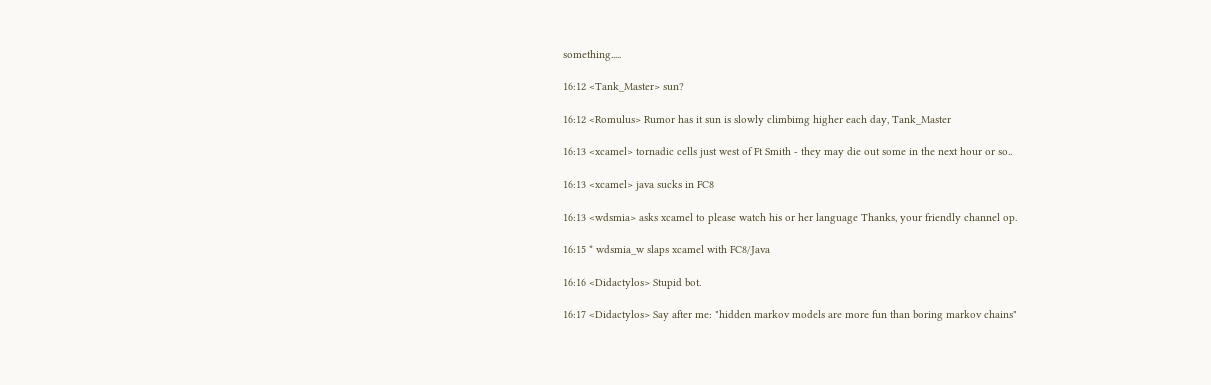something.....

16:12 <Tank_Master> sun?

16:12 <Romulus> Rumor has it sun is slowly climbimg higher each day, Tank_Master

16:13 <xcamel> tornadic cells just west of Ft Smith - they may die out some in the next hour or so..

16:13 <xcamel> java sucks in FC8

16:13 <wdsmia> asks xcamel to please watch his or her language Thanks, your friendly channel op.

16:15 * wdsmia_w slaps xcamel with FC8/Java

16:16 <Didactylos> Stupid bot.

16:17 <Didactylos> Say after me: "hidden markov models are more fun than boring markov chains"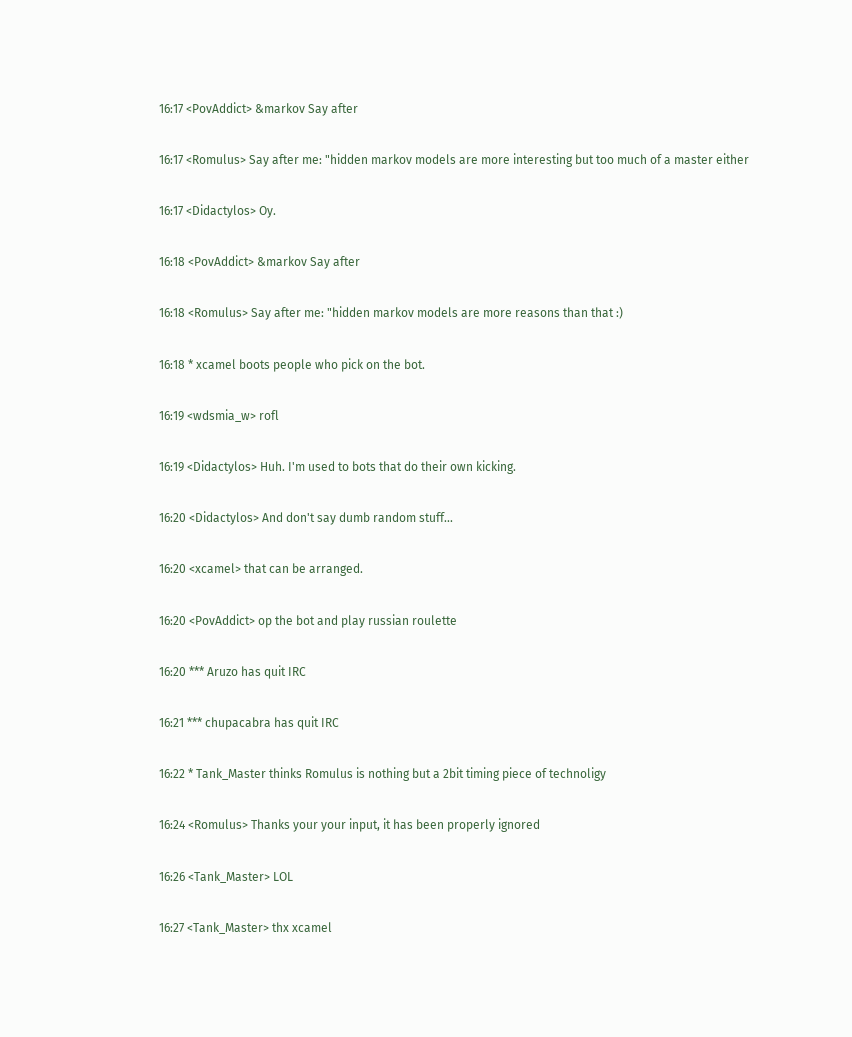16:17 <PovAddict> &markov Say after

16:17 <Romulus> Say after me: "hidden markov models are more interesting but too much of a master either

16:17 <Didactylos> Oy.

16:18 <PovAddict> &markov Say after

16:18 <Romulus> Say after me: "hidden markov models are more reasons than that :)

16:18 * xcamel boots people who pick on the bot.

16:19 <wdsmia_w> rofl

16:19 <Didactylos> Huh. I'm used to bots that do their own kicking.

16:20 <Didactylos> And don't say dumb random stuff...

16:20 <xcamel> that can be arranged.

16:20 <PovAddict> op the bot and play russian roulette

16:20 *** Aruzo has quit IRC

16:21 *** chupacabra has quit IRC

16:22 * Tank_Master thinks Romulus is nothing but a 2bit timing piece of technoligy

16:24 <Romulus> Thanks your your input, it has been properly ignored

16:26 <Tank_Master> LOL

16:27 <Tank_Master> thx xcamel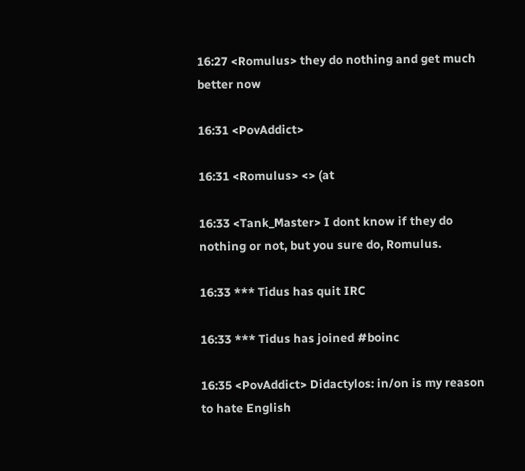16:27 <Romulus> they do nothing and get much better now

16:31 <PovAddict>

16:31 <Romulus> <> (at

16:33 <Tank_Master> I dont know if they do nothing or not, but you sure do, Romulus.

16:33 *** Tidus has quit IRC

16:33 *** Tidus has joined #boinc

16:35 <PovAddict> Didactylos: in/on is my reason to hate English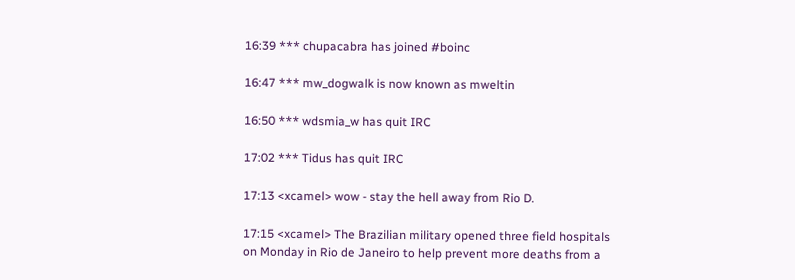16:39 *** chupacabra has joined #boinc

16:47 *** mw_dogwalk is now known as mweltin

16:50 *** wdsmia_w has quit IRC

17:02 *** Tidus has quit IRC

17:13 <xcamel> wow - stay the hell away from Rio D.

17:15 <xcamel> The Brazilian military opened three field hospitals on Monday in Rio de Janeiro to help prevent more deaths from a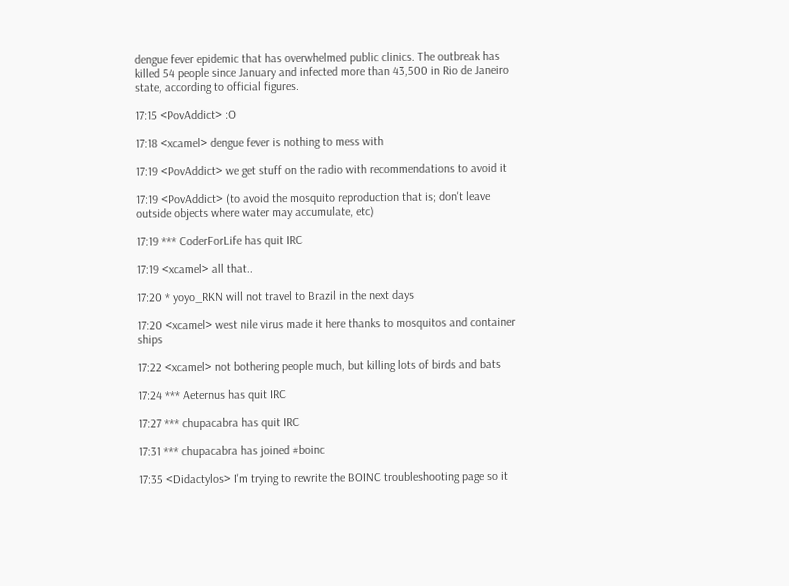dengue fever epidemic that has overwhelmed public clinics. The outbreak has killed 54 people since January and infected more than 43,500 in Rio de Janeiro state, according to official figures.

17:15 <PovAddict> :O

17:18 <xcamel> dengue fever is nothing to mess with

17:19 <PovAddict> we get stuff on the radio with recommendations to avoid it

17:19 <PovAddict> (to avoid the mosquito reproduction that is; don't leave outside objects where water may accumulate, etc)

17:19 *** CoderForLife has quit IRC

17:19 <xcamel> all that..

17:20 * yoyo_RKN will not travel to Brazil in the next days

17:20 <xcamel> west nile virus made it here thanks to mosquitos and container ships

17:22 <xcamel> not bothering people much, but killing lots of birds and bats

17:24 *** Aeternus has quit IRC

17:27 *** chupacabra has quit IRC

17:31 *** chupacabra has joined #boinc

17:35 <Didactylos> I'm trying to rewrite the BOINC troubleshooting page so it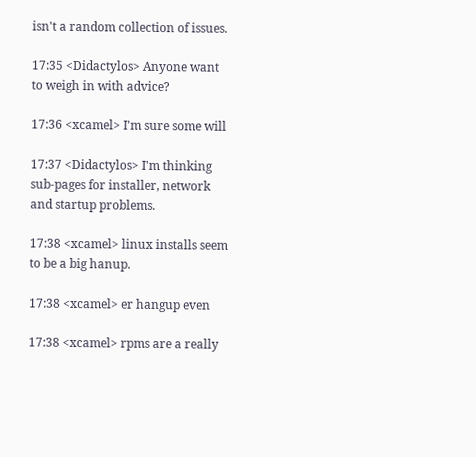isn't a random collection of issues.

17:35 <Didactylos> Anyone want to weigh in with advice?

17:36 <xcamel> I'm sure some will

17:37 <Didactylos> I'm thinking sub-pages for installer, network and startup problems.

17:38 <xcamel> linux installs seem to be a big hanup.

17:38 <xcamel> er hangup even

17:38 <xcamel> rpms are a really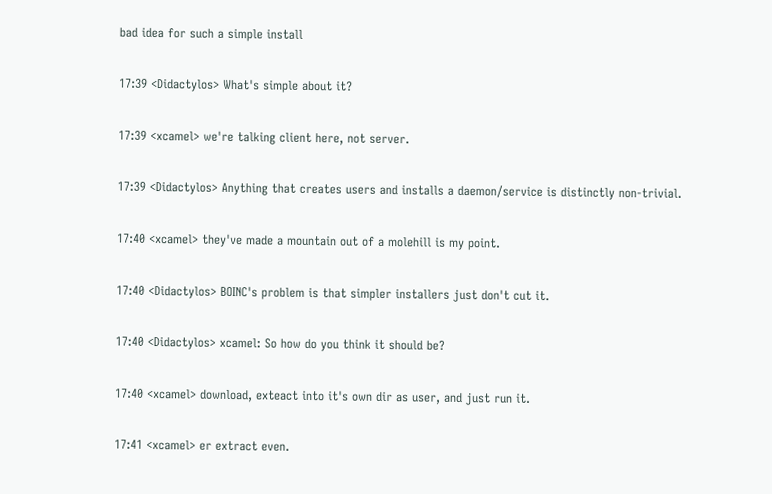bad idea for such a simple install

17:39 <Didactylos> What's simple about it?

17:39 <xcamel> we're talking client here, not server.

17:39 <Didactylos> Anything that creates users and installs a daemon/service is distinctly non-trivial.

17:40 <xcamel> they've made a mountain out of a molehill is my point.

17:40 <Didactylos> BOINC's problem is that simpler installers just don't cut it.

17:40 <Didactylos> xcamel: So how do you think it should be?

17:40 <xcamel> download, exteact into it's own dir as user, and just run it.

17:41 <xcamel> er extract even.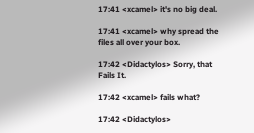17:41 <xcamel> it's no big deal.

17:41 <xcamel> why spread the files all over your box.

17:42 <Didactylos> Sorry, that Fails It.

17:42 <xcamel> fails what?

17:42 <Didactylos>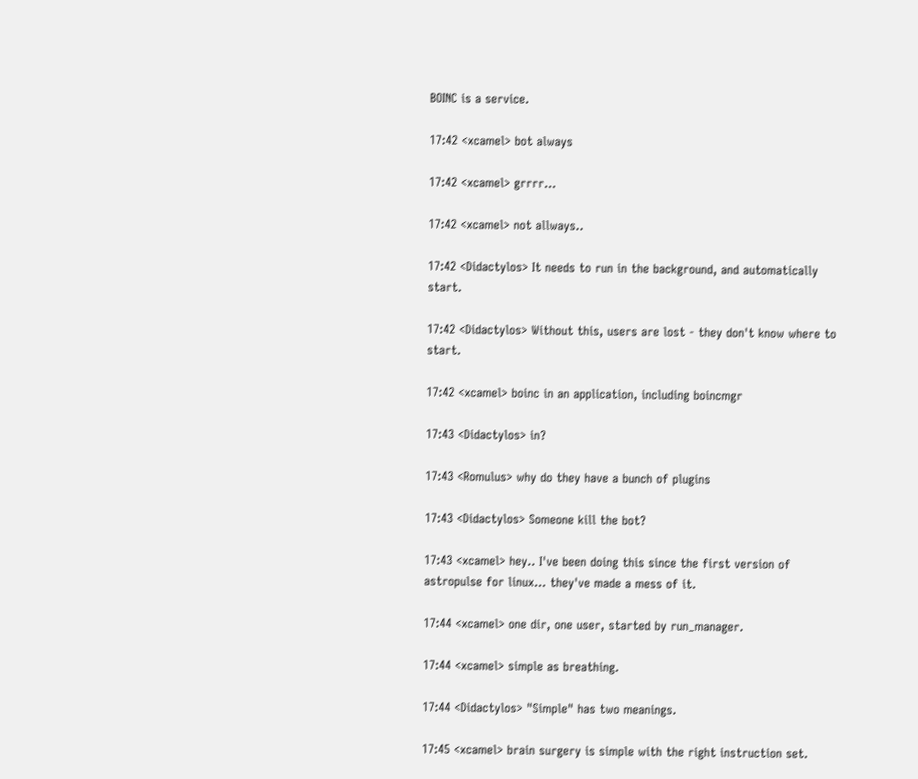BOINC is a service.

17:42 <xcamel> bot always

17:42 <xcamel> grrrr...

17:42 <xcamel> not allways..

17:42 <Didactylos> It needs to run in the background, and automatically start.

17:42 <Didactylos> Without this, users are lost - they don't know where to start.

17:42 <xcamel> boinc in an application, including boincmgr

17:43 <Didactylos> in?

17:43 <Romulus> why do they have a bunch of plugins

17:43 <Didactylos> Someone kill the bot?

17:43 <xcamel> hey.. I've been doing this since the first version of astropulse for linux... they've made a mess of it.

17:44 <xcamel> one dir, one user, started by run_manager.

17:44 <xcamel> simple as breathing.

17:44 <Didactylos> "Simple" has two meanings.

17:45 <xcamel> brain surgery is simple with the right instruction set.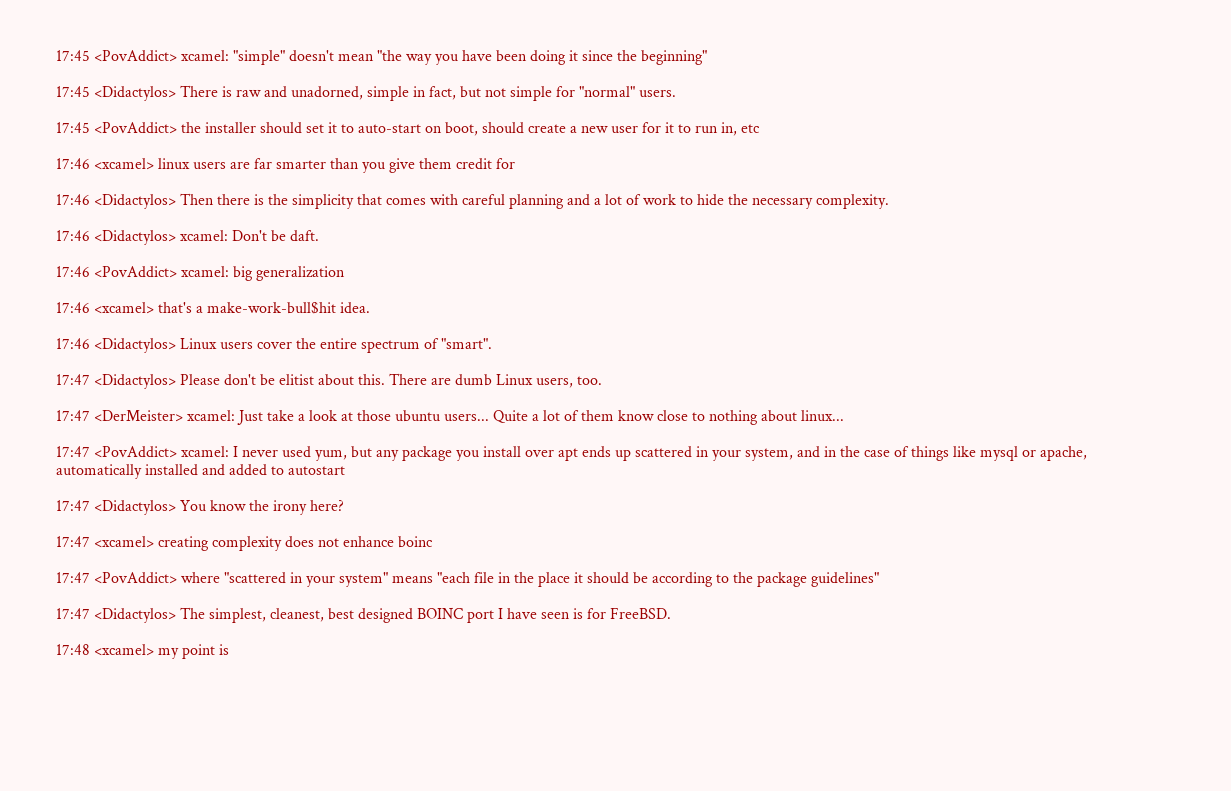17:45 <PovAddict> xcamel: "simple" doesn't mean "the way you have been doing it since the beginning"

17:45 <Didactylos> There is raw and unadorned, simple in fact, but not simple for "normal" users.

17:45 <PovAddict> the installer should set it to auto-start on boot, should create a new user for it to run in, etc

17:46 <xcamel> linux users are far smarter than you give them credit for

17:46 <Didactylos> Then there is the simplicity that comes with careful planning and a lot of work to hide the necessary complexity.

17:46 <Didactylos> xcamel: Don't be daft.

17:46 <PovAddict> xcamel: big generalization

17:46 <xcamel> that's a make-work-bull$hit idea.

17:46 <Didactylos> Linux users cover the entire spectrum of "smart".

17:47 <Didactylos> Please don't be elitist about this. There are dumb Linux users, too.

17:47 <DerMeister> xcamel: Just take a look at those ubuntu users... Quite a lot of them know close to nothing about linux...

17:47 <PovAddict> xcamel: I never used yum, but any package you install over apt ends up scattered in your system, and in the case of things like mysql or apache, automatically installed and added to autostart

17:47 <Didactylos> You know the irony here?

17:47 <xcamel> creating complexity does not enhance boinc

17:47 <PovAddict> where "scattered in your system" means "each file in the place it should be according to the package guidelines"

17:47 <Didactylos> The simplest, cleanest, best designed BOINC port I have seen is for FreeBSD.

17:48 <xcamel> my point is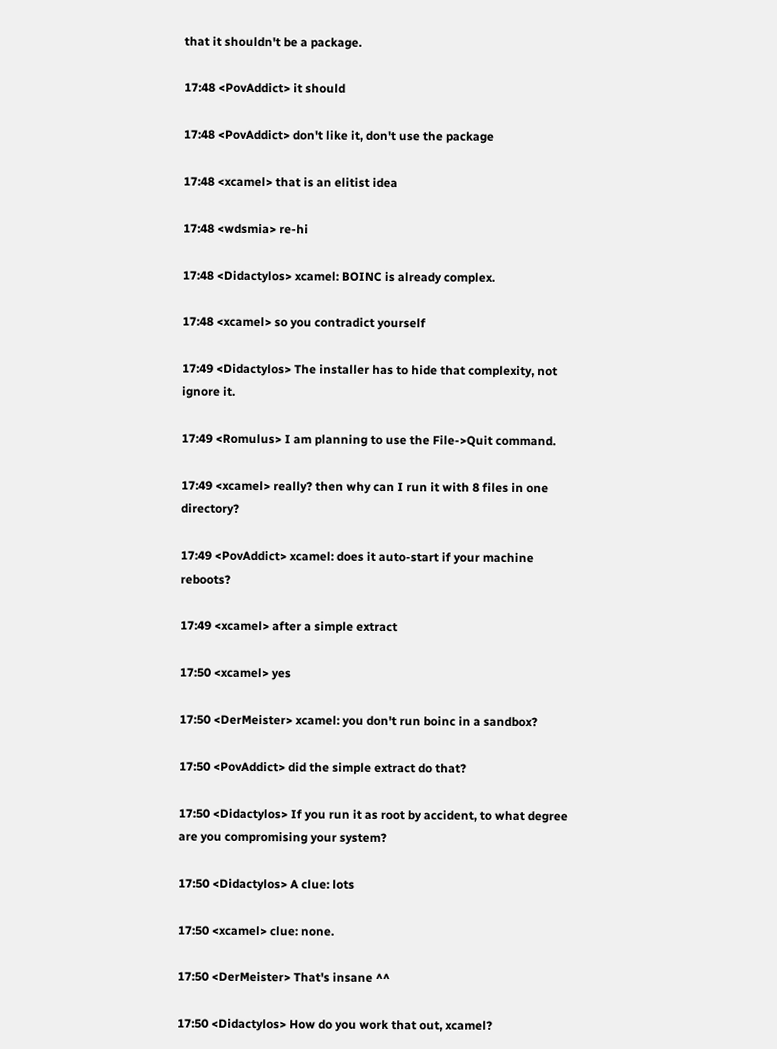that it shouldn't be a package.

17:48 <PovAddict> it should

17:48 <PovAddict> don't like it, don't use the package

17:48 <xcamel> that is an elitist idea

17:48 <wdsmia> re-hi

17:48 <Didactylos> xcamel: BOINC is already complex.

17:48 <xcamel> so you contradict yourself

17:49 <Didactylos> The installer has to hide that complexity, not ignore it.

17:49 <Romulus> I am planning to use the File->Quit command.

17:49 <xcamel> really? then why can I run it with 8 files in one directory?

17:49 <PovAddict> xcamel: does it auto-start if your machine reboots?

17:49 <xcamel> after a simple extract

17:50 <xcamel> yes

17:50 <DerMeister> xcamel: you don't run boinc in a sandbox?

17:50 <PovAddict> did the simple extract do that?

17:50 <Didactylos> If you run it as root by accident, to what degree are you compromising your system?

17:50 <Didactylos> A clue: lots

17:50 <xcamel> clue: none.

17:50 <DerMeister> That's insane ^^

17:50 <Didactylos> How do you work that out, xcamel?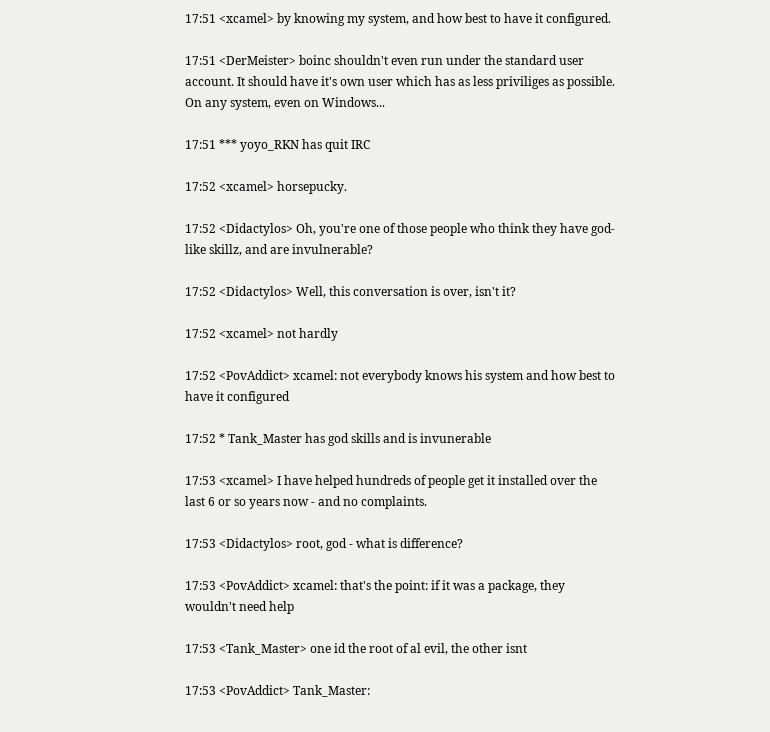17:51 <xcamel> by knowing my system, and how best to have it configured.

17:51 <DerMeister> boinc shouldn't even run under the standard user account. It should have it's own user which has as less priviliges as possible. On any system, even on Windows...

17:51 *** yoyo_RKN has quit IRC

17:52 <xcamel> horsepucky.

17:52 <Didactylos> Oh, you're one of those people who think they have god-like skillz, and are invulnerable?

17:52 <Didactylos> Well, this conversation is over, isn't it?

17:52 <xcamel> not hardly

17:52 <PovAddict> xcamel: not everybody knows his system and how best to have it configured

17:52 * Tank_Master has god skills and is invunerable

17:53 <xcamel> I have helped hundreds of people get it installed over the last 6 or so years now - and no complaints.

17:53 <Didactylos> root, god - what is difference?

17:53 <PovAddict> xcamel: that's the point: if it was a package, they wouldn't need help

17:53 <Tank_Master> one id the root of al evil, the other isnt

17:53 <PovAddict> Tank_Master: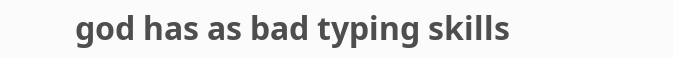god has as bad typing skills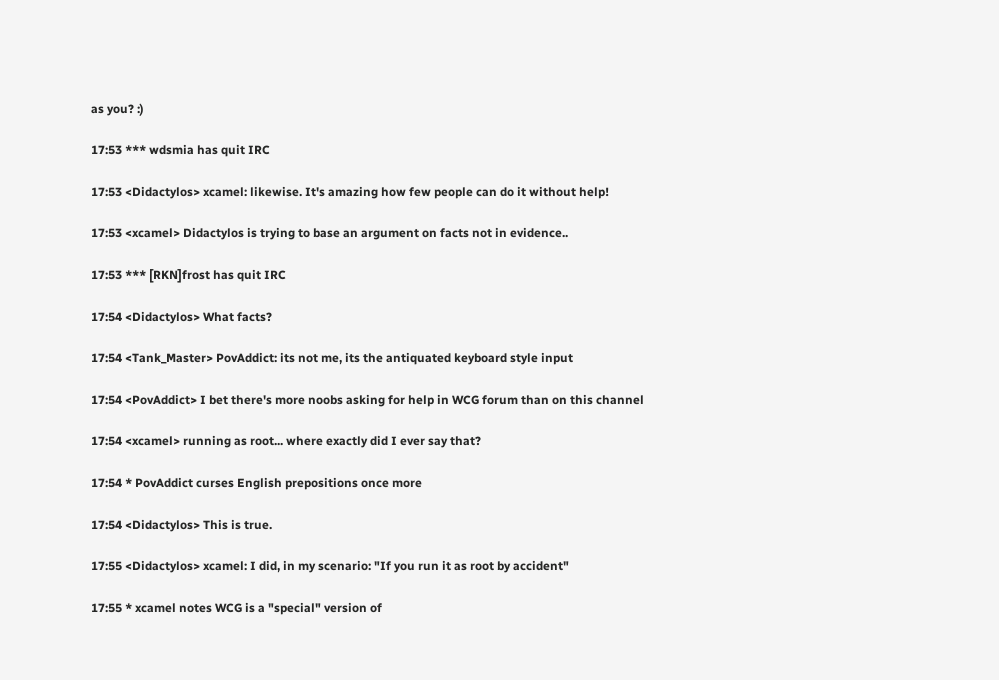as you? :)

17:53 *** wdsmia has quit IRC

17:53 <Didactylos> xcamel: likewise. It's amazing how few people can do it without help!

17:53 <xcamel> Didactylos is trying to base an argument on facts not in evidence..

17:53 *** [RKN]frost has quit IRC

17:54 <Didactylos> What facts?

17:54 <Tank_Master> PovAddict: its not me, its the antiquated keyboard style input

17:54 <PovAddict> I bet there's more noobs asking for help in WCG forum than on this channel

17:54 <xcamel> running as root... where exactly did I ever say that?

17:54 * PovAddict curses English prepositions once more

17:54 <Didactylos> This is true.

17:55 <Didactylos> xcamel: I did, in my scenario: "If you run it as root by accident"

17:55 * xcamel notes WCG is a "special" version of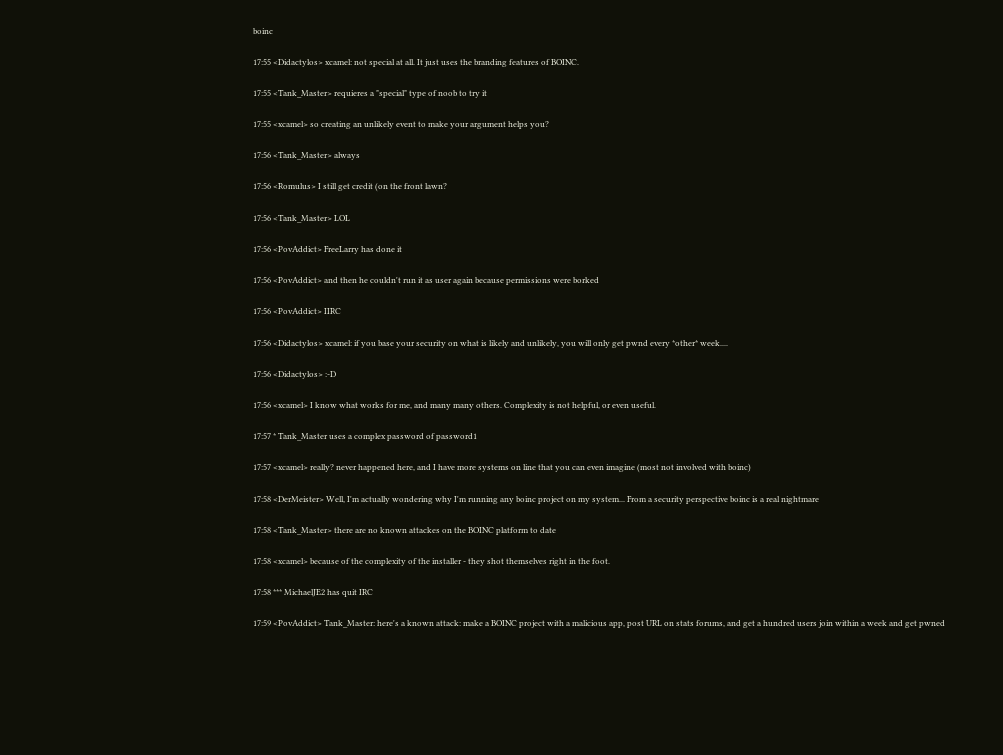boinc

17:55 <Didactylos> xcamel: not special at all. It just uses the branding features of BOINC.

17:55 <Tank_Master> requieres a "special" type of noob to try it

17:55 <xcamel> so creating an unlikely event to make your argument helps you?

17:56 <Tank_Master> always

17:56 <Romulus> I still get credit (on the front lawn?

17:56 <Tank_Master> LOL

17:56 <PovAddict> FreeLarry has done it

17:56 <PovAddict> and then he couldn't run it as user again because permissions were borked

17:56 <PovAddict> IIRC

17:56 <Didactylos> xcamel: if you base your security on what is likely and unlikely, you will only get pwnd every *other* week....

17:56 <Didactylos> :-D

17:56 <xcamel> I know what works for me, and many many others. Complexity is not helpful, or even useful.

17:57 * Tank_Master uses a complex password of password1

17:57 <xcamel> really? never happened here, and I have more systems on line that you can even imagine (most not involved with boinc)

17:58 <DerMeister> Well, I'm actually wondering why I'm running any boinc project on my system... From a security perspective boinc is a real nightmare

17:58 <Tank_Master> there are no known attackes on the BOINC platform to date

17:58 <xcamel> because of the complexity of the installer - they shot themselves right in the foot.

17:58 *** MichaelJE2 has quit IRC

17:59 <PovAddict> Tank_Master: here's a known attack: make a BOINC project with a malicious app, post URL on stats forums, and get a hundred users join within a week and get pwned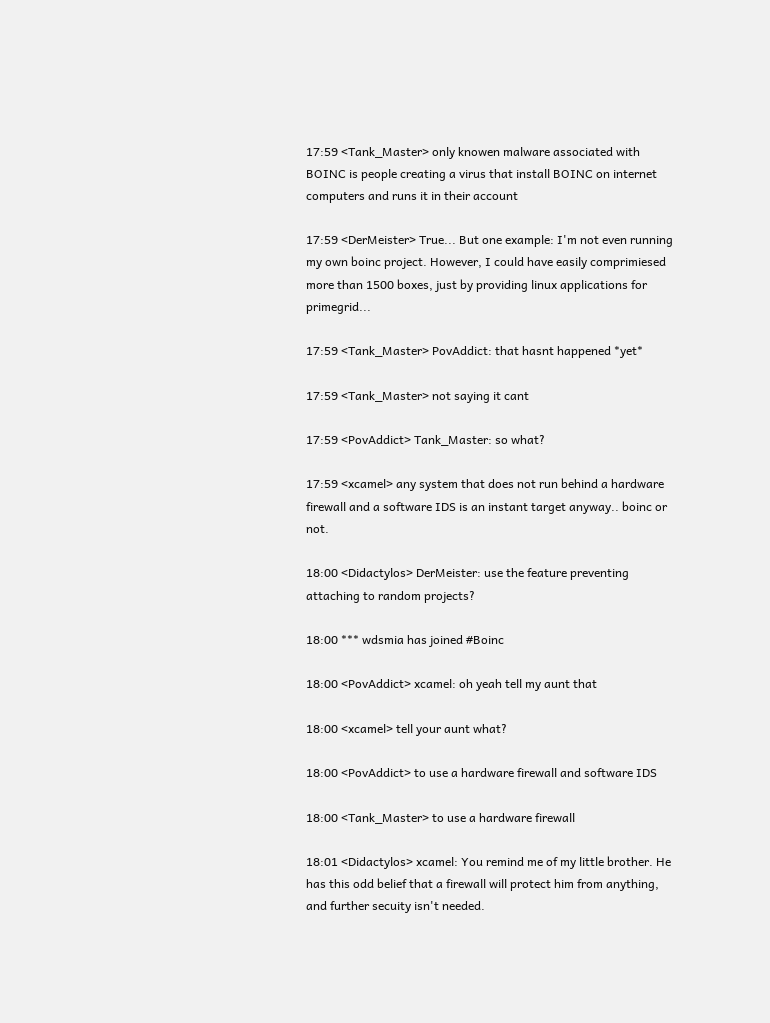17:59 <Tank_Master> only knowen malware associated with BOINC is people creating a virus that install BOINC on internet computers and runs it in their account

17:59 <DerMeister> True... But one example: I'm not even running my own boinc project. However, I could have easily comprimiesed more than 1500 boxes, just by providing linux applications for primegrid...

17:59 <Tank_Master> PovAddict: that hasnt happened *yet*

17:59 <Tank_Master> not saying it cant

17:59 <PovAddict> Tank_Master: so what?

17:59 <xcamel> any system that does not run behind a hardware firewall and a software IDS is an instant target anyway.. boinc or not.

18:00 <Didactylos> DerMeister: use the feature preventing attaching to random projects?

18:00 *** wdsmia has joined #Boinc

18:00 <PovAddict> xcamel: oh yeah tell my aunt that

18:00 <xcamel> tell your aunt what?

18:00 <PovAddict> to use a hardware firewall and software IDS

18:00 <Tank_Master> to use a hardware firewall

18:01 <Didactylos> xcamel: You remind me of my little brother. He has this odd belief that a firewall will protect him from anything, and further secuity isn't needed.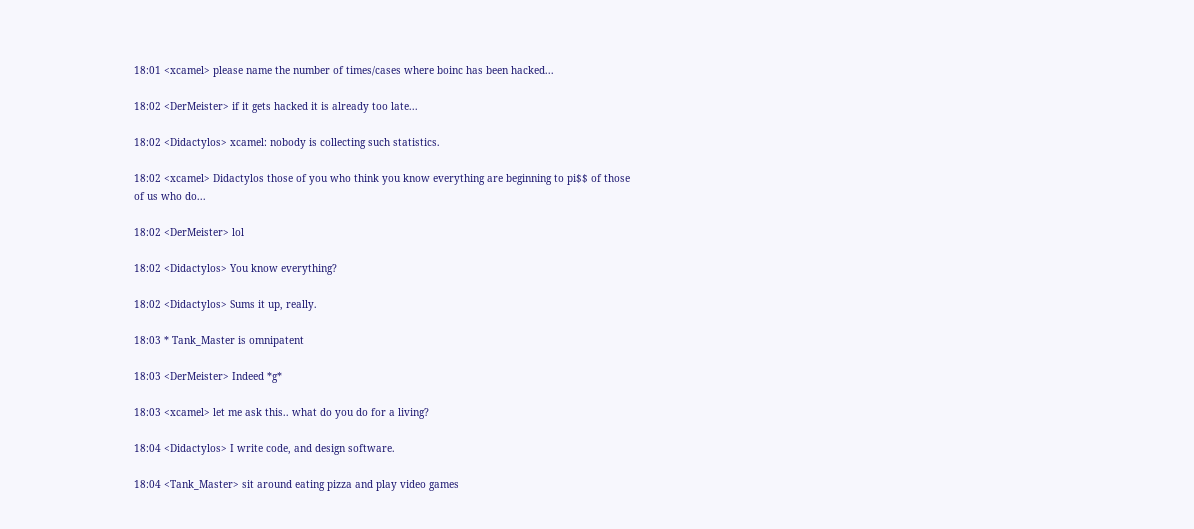18:01 <xcamel> please name the number of times/cases where boinc has been hacked...

18:02 <DerMeister> if it gets hacked it is already too late...

18:02 <Didactylos> xcamel: nobody is collecting such statistics.

18:02 <xcamel> Didactylos those of you who think you know everything are beginning to pi$$ of those of us who do...

18:02 <DerMeister> lol

18:02 <Didactylos> You know everything?

18:02 <Didactylos> Sums it up, really.

18:03 * Tank_Master is omnipatent

18:03 <DerMeister> Indeed *g*

18:03 <xcamel> let me ask this.. what do you do for a living?

18:04 <Didactylos> I write code, and design software.

18:04 <Tank_Master> sit around eating pizza and play video games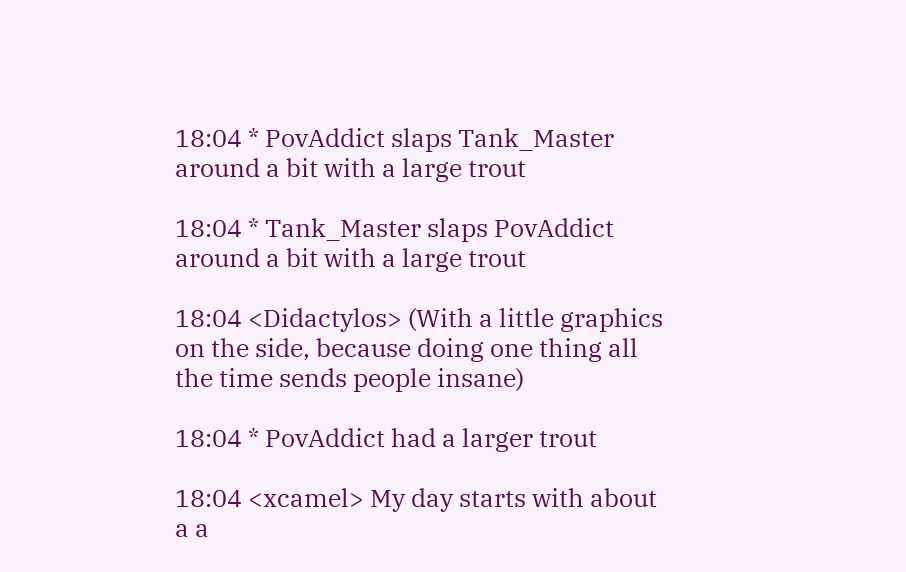18:04 * PovAddict slaps Tank_Master around a bit with a large trout

18:04 * Tank_Master slaps PovAddict around a bit with a large trout

18:04 <Didactylos> (With a little graphics on the side, because doing one thing all the time sends people insane)

18:04 * PovAddict had a larger trout

18:04 <xcamel> My day starts with about a a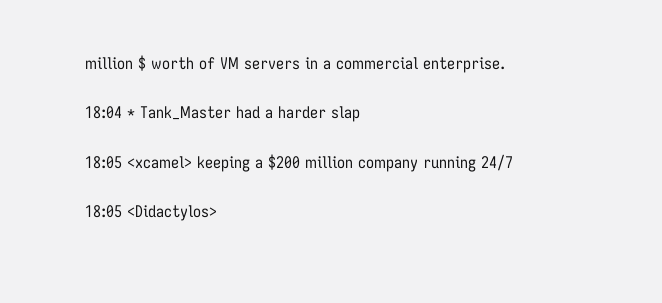million $ worth of VM servers in a commercial enterprise.

18:04 * Tank_Master had a harder slap

18:05 <xcamel> keeping a $200 million company running 24/7

18:05 <Didactylos>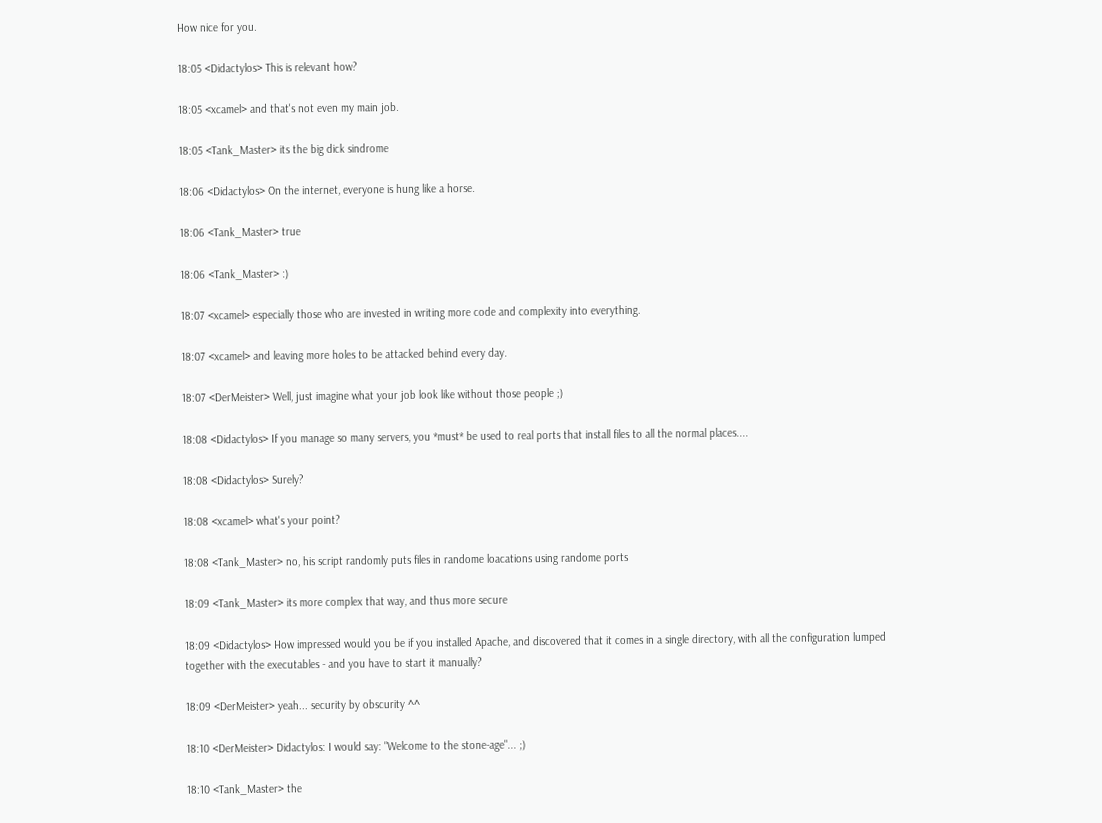How nice for you.

18:05 <Didactylos> This is relevant how?

18:05 <xcamel> and that's not even my main job.

18:05 <Tank_Master> its the big dick sindrome

18:06 <Didactylos> On the internet, everyone is hung like a horse.

18:06 <Tank_Master> true

18:06 <Tank_Master> :)

18:07 <xcamel> especially those who are invested in writing more code and complexity into everything.

18:07 <xcamel> and leaving more holes to be attacked behind every day.

18:07 <DerMeister> Well, just imagine what your job look like without those people ;)

18:08 <Didactylos> If you manage so many servers, you *must* be used to real ports that install files to all the normal places....

18:08 <Didactylos> Surely?

18:08 <xcamel> what's your point?

18:08 <Tank_Master> no, his script randomly puts files in randome loacations using randome ports

18:09 <Tank_Master> its more complex that way, and thus more secure

18:09 <Didactylos> How impressed would you be if you installed Apache, and discovered that it comes in a single directory, with all the configuration lumped together with the executables - and you have to start it manually?

18:09 <DerMeister> yeah... security by obscurity ^^

18:10 <DerMeister> Didactylos: I would say: "Welcome to the stone-age"... ;)

18:10 <Tank_Master> the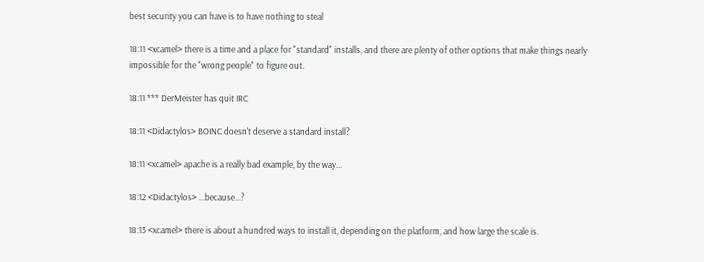best security you can have is to have nothing to steal

18:11 <xcamel> there is a time and a place for "standard" installs, and there are plenty of other options that make things nearly impossible for the "wrong people" to figure out.

18:11 *** DerMeister has quit IRC

18:11 <Didactylos> BOINC doesn't deserve a standard install?

18:11 <xcamel> apache is a really bad example, by the way...

18:12 <Didactylos> ...because...?

18:13 <xcamel> there is about a hundred ways to install it, depending on the platform, and how large the scale is.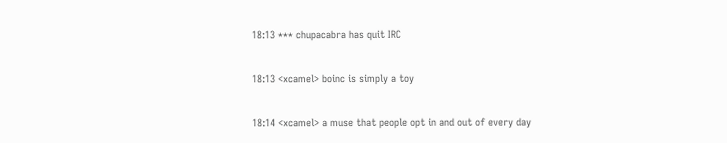18:13 *** chupacabra has quit IRC

18:13 <xcamel> boinc is simply a toy

18:14 <xcamel> a muse that people opt in and out of every day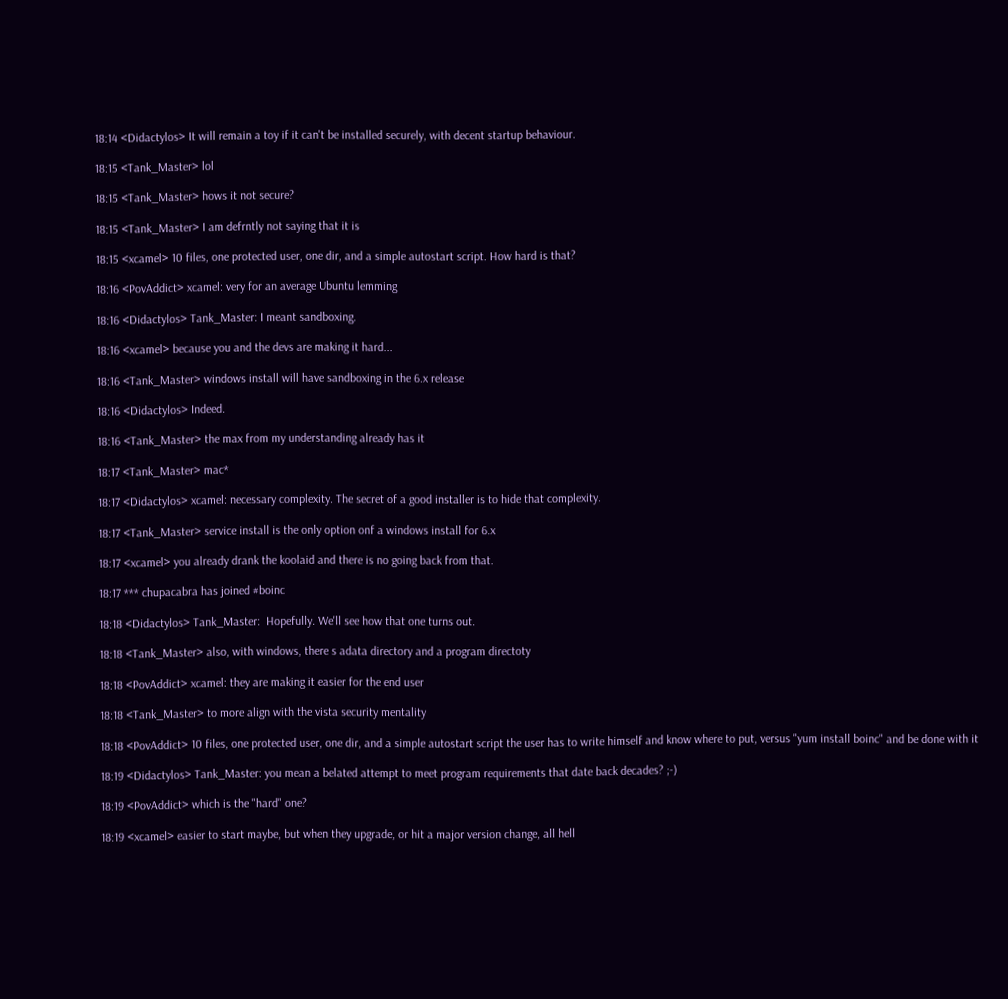18:14 <Didactylos> It will remain a toy if it can't be installed securely, with decent startup behaviour.

18:15 <Tank_Master> lol

18:15 <Tank_Master> hows it not secure?

18:15 <Tank_Master> I am defrntly not saying that it is

18:15 <xcamel> 10 files, one protected user, one dir, and a simple autostart script. How hard is that?

18:16 <PovAddict> xcamel: very for an average Ubuntu lemming

18:16 <Didactylos> Tank_Master: I meant sandboxing.

18:16 <xcamel> because you and the devs are making it hard...

18:16 <Tank_Master> windows install will have sandboxing in the 6.x release

18:16 <Didactylos> Indeed.

18:16 <Tank_Master> the max from my understanding already has it

18:17 <Tank_Master> mac*

18:17 <Didactylos> xcamel: necessary complexity. The secret of a good installer is to hide that complexity.

18:17 <Tank_Master> service install is the only option onf a windows install for 6.x

18:17 <xcamel> you already drank the koolaid and there is no going back from that.

18:17 *** chupacabra has joined #boinc

18:18 <Didactylos> Tank_Master:  Hopefully. We'll see how that one turns out.

18:18 <Tank_Master> also, with windows, there s adata directory and a program directoty

18:18 <PovAddict> xcamel: they are making it easier for the end user

18:18 <Tank_Master> to more align with the vista security mentality

18:18 <PovAddict> 10 files, one protected user, one dir, and a simple autostart script the user has to write himself and know where to put, versus "yum install boinc" and be done with it

18:19 <Didactylos> Tank_Master: you mean a belated attempt to meet program requirements that date back decades? ;-)

18:19 <PovAddict> which is the "hard" one?

18:19 <xcamel> easier to start maybe, but when they upgrade, or hit a major version change, all hell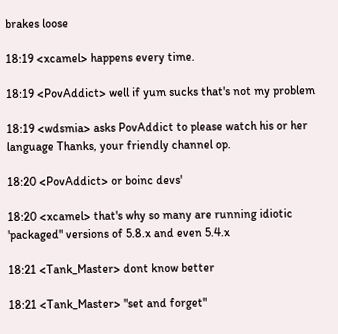brakes loose

18:19 <xcamel> happens every time.

18:19 <PovAddict> well if yum sucks that's not my problem

18:19 <wdsmia> asks PovAddict to please watch his or her language Thanks, your friendly channel op.

18:20 <PovAddict> or boinc devs'

18:20 <xcamel> that's why so many are running idiotic 'packaged" versions of 5.8.x and even 5.4.x

18:21 <Tank_Master> dont know better

18:21 <Tank_Master> "set and forget"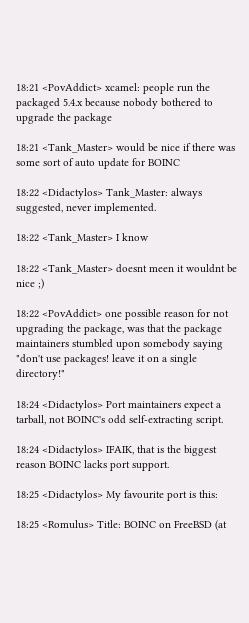18:21 <PovAddict> xcamel: people run the packaged 5.4.x because nobody bothered to upgrade the package

18:21 <Tank_Master> would be nice if there was some sort of auto update for BOINC

18:22 <Didactylos> Tank_Master: always suggested, never implemented.

18:22 <Tank_Master> I know

18:22 <Tank_Master> doesnt meen it wouldnt be nice ;)

18:22 <PovAddict> one possible reason for not upgrading the package, was that the package maintainers stumbled upon somebody saying "don't use packages! leave it on a single directory!"

18:24 <Didactylos> Port maintainers expect a tarball, not BOINC's odd self-extracting script.

18:24 <Didactylos> IFAIK, that is the biggest reason BOINC lacks port support.

18:25 <Didactylos> My favourite port is this:

18:25 <Romulus> Title: BOINC on FreeBSD (at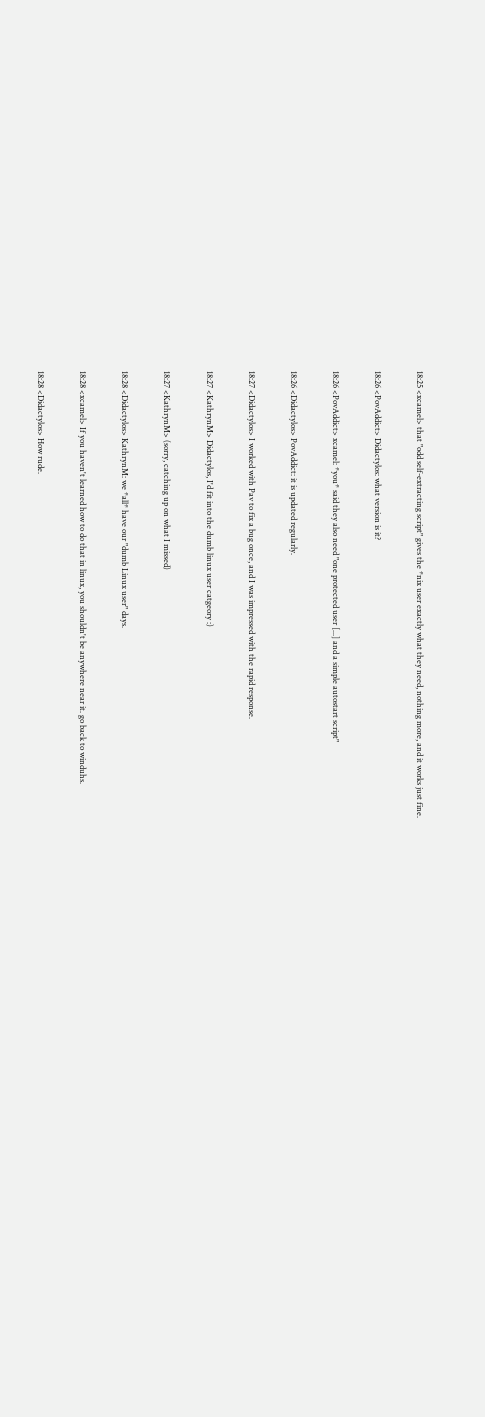18:25 <xcamel> that "odd self-extracting script" gives the *nix user exactly what they need, nothing more, and it works just fine.

18:26 <PovAddict> Didactylos: what version is it?

18:26 <PovAddict> xcamel: *you* said they also need "one protected user [...] and a simple autostart script"

18:26 <Didactylos> PovAddict: it is updated regularly.

18:27 <Didactylos> I worked with Pav to fix a bug once, and I was impressed with the rapid response.

18:27 <KathrynM> Didactylos, I'd fit into the dumb linux user catgeory :)

18:27 <KathrynM> (sorry, catching up on what I missed)

18:28 <Didactylos> KathrynM: we *all* have our "dumb Linux user" days.

18:28 <xcamel> If you haven't learned how to do that in linux, you shouldn't be anywhere near it. go back to winduhs.

18:28 <Didactylos> How rude.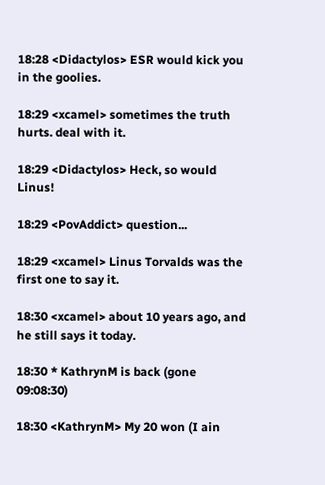18:28 <Didactylos> ESR would kick you in the goolies.

18:29 <xcamel> sometimes the truth hurts. deal with it.

18:29 <Didactylos> Heck, so would Linus!

18:29 <PovAddict> question...

18:29 <xcamel> Linus Torvalds was the first one to say it.

18:30 <xcamel> about 10 years ago, and he still says it today.

18:30 * KathrynM is back (gone 09:08:30)

18:30 <KathrynM> My 20 won (I ain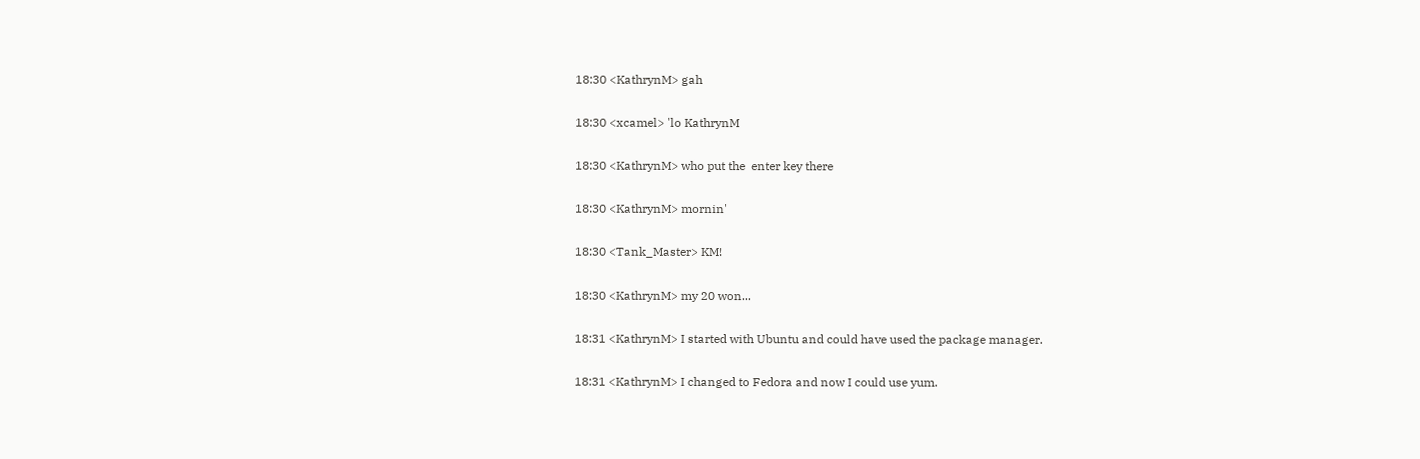18:30 <KathrynM> gah

18:30 <xcamel> 'lo KathrynM

18:30 <KathrynM> who put the  enter key there

18:30 <KathrynM> mornin'

18:30 <Tank_Master> KM!

18:30 <KathrynM> my 20 won...

18:31 <KathrynM> I started with Ubuntu and could have used the package manager.

18:31 <KathrynM> I changed to Fedora and now I could use yum.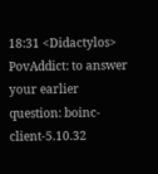18:31 <Didactylos> PovAddict: to answer your earlier question: boinc-client-5.10.32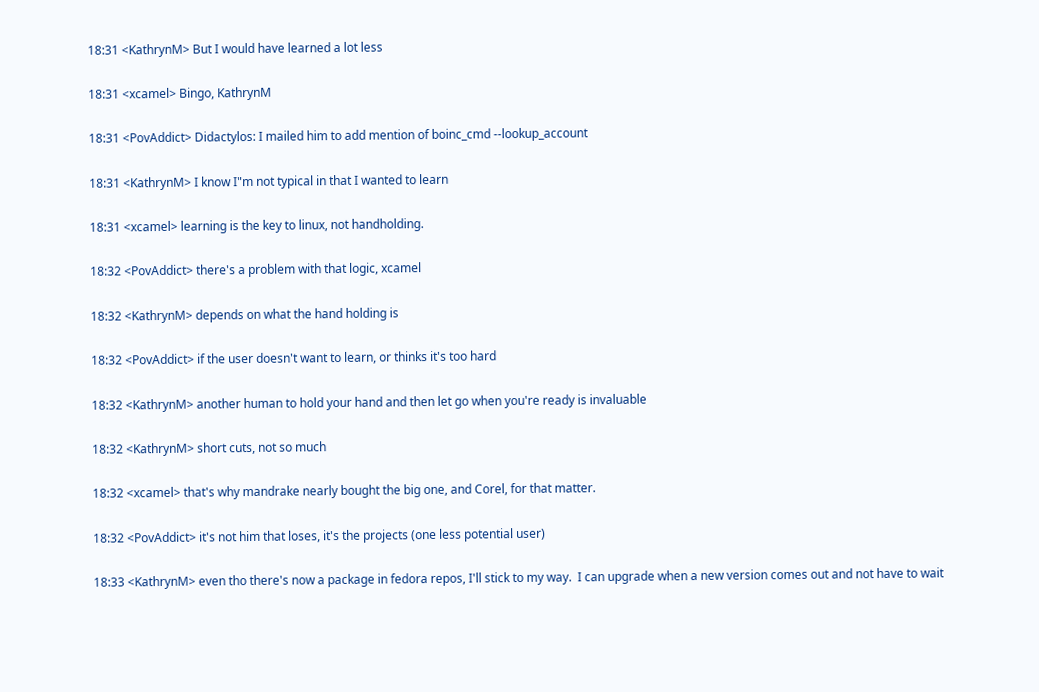18:31 <KathrynM> But I would have learned a lot less

18:31 <xcamel> Bingo, KathrynM

18:31 <PovAddict> Didactylos: I mailed him to add mention of boinc_cmd --lookup_account

18:31 <KathrynM> I know I"m not typical in that I wanted to learn

18:31 <xcamel> learning is the key to linux, not handholding.

18:32 <PovAddict> there's a problem with that logic, xcamel

18:32 <KathrynM> depends on what the hand holding is

18:32 <PovAddict> if the user doesn't want to learn, or thinks it's too hard

18:32 <KathrynM> another human to hold your hand and then let go when you're ready is invaluable

18:32 <KathrynM> short cuts, not so much

18:32 <xcamel> that's why mandrake nearly bought the big one, and Corel, for that matter.

18:32 <PovAddict> it's not him that loses, it's the projects (one less potential user)

18:33 <KathrynM> even tho there's now a package in fedora repos, I'll stick to my way.  I can upgrade when a new version comes out and not have to wait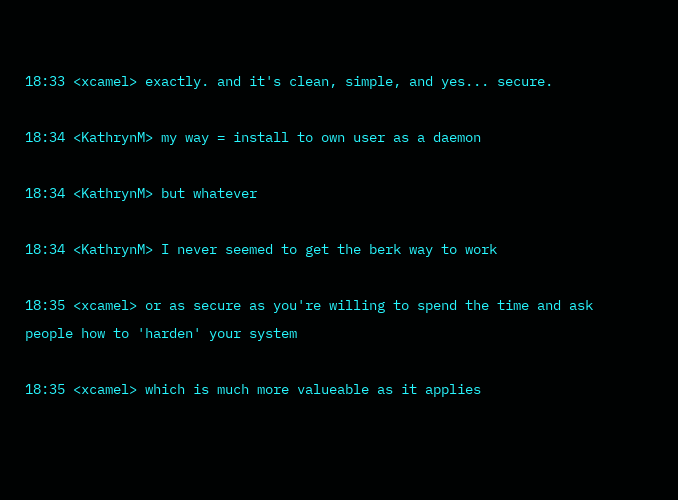18:33 <xcamel> exactly. and it's clean, simple, and yes... secure.

18:34 <KathrynM> my way = install to own user as a daemon

18:34 <KathrynM> but whatever

18:34 <KathrynM> I never seemed to get the berk way to work

18:35 <xcamel> or as secure as you're willing to spend the time and ask people how to 'harden' your system

18:35 <xcamel> which is much more valueable as it applies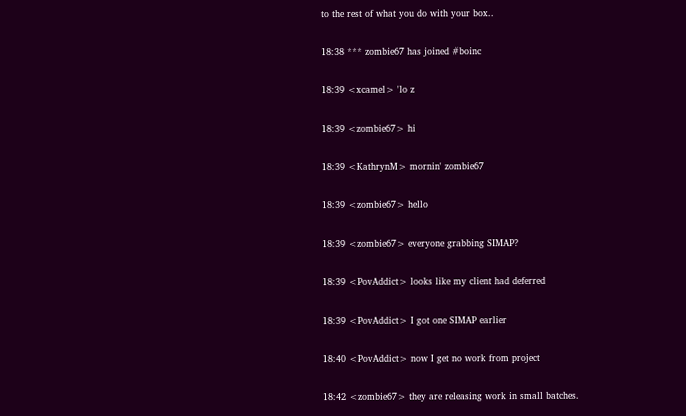to the rest of what you do with your box..

18:38 *** zombie67 has joined #boinc

18:39 <xcamel> 'lo z

18:39 <zombie67> hi

18:39 <KathrynM> mornin' zombie67

18:39 <zombie67> hello

18:39 <zombie67> everyone grabbing SIMAP?

18:39 <PovAddict> looks like my client had deferred

18:39 <PovAddict> I got one SIMAP earlier

18:40 <PovAddict> now I get no work from project

18:42 <zombie67> they are releasing work in small batches.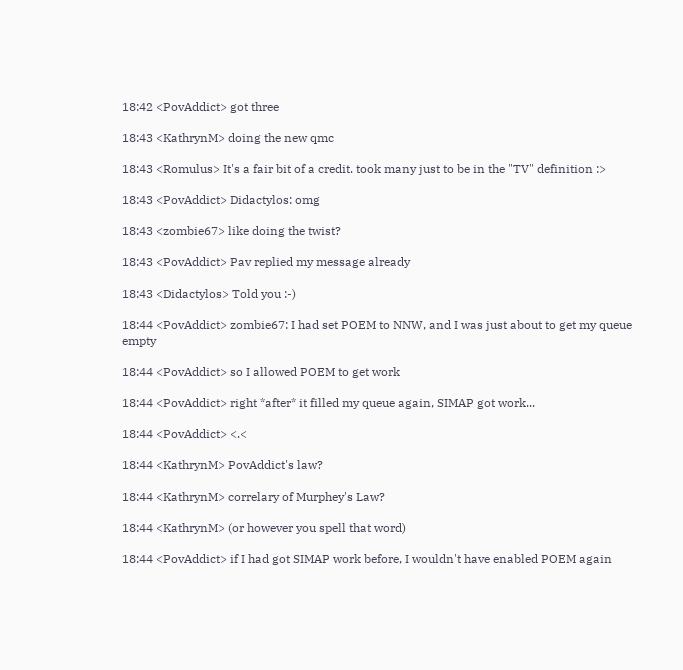18:42 <PovAddict> got three

18:43 <KathrynM> doing the new qmc

18:43 <Romulus> It's a fair bit of a credit. took many just to be in the "TV" definition :>

18:43 <PovAddict> Didactylos: omg

18:43 <zombie67> like doing the twist?

18:43 <PovAddict> Pav replied my message already

18:43 <Didactylos> Told you :-)

18:44 <PovAddict> zombie67: I had set POEM to NNW, and I was just about to get my queue empty

18:44 <PovAddict> so I allowed POEM to get work

18:44 <PovAddict> right *after* it filled my queue again, SIMAP got work...

18:44 <PovAddict> <.<

18:44 <KathrynM> PovAddict's law?

18:44 <KathrynM> correlary of Murphey's Law?

18:44 <KathrynM> (or however you spell that word)

18:44 <PovAddict> if I had got SIMAP work before, I wouldn't have enabled POEM again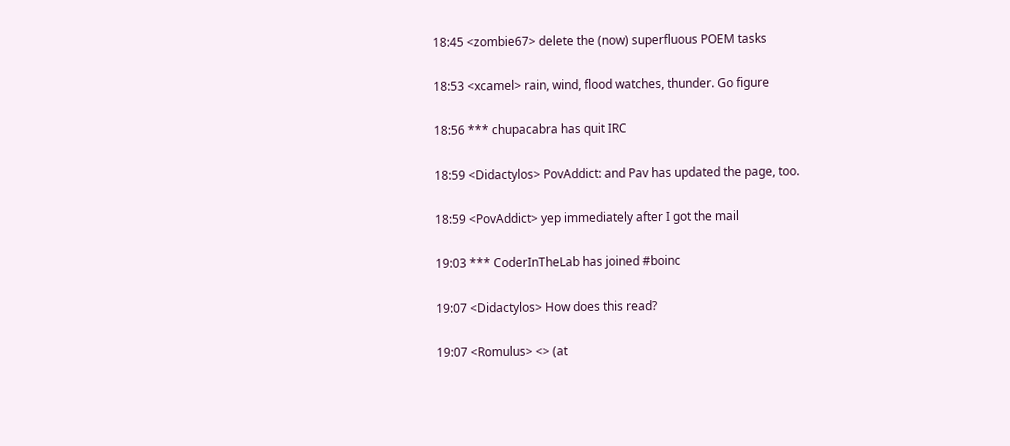18:45 <zombie67> delete the (now) superfluous POEM tasks

18:53 <xcamel> rain, wind, flood watches, thunder. Go figure

18:56 *** chupacabra has quit IRC

18:59 <Didactylos> PovAddict: and Pav has updated the page, too.

18:59 <PovAddict> yep immediately after I got the mail

19:03 *** CoderInTheLab has joined #boinc

19:07 <Didactylos> How does this read?

19:07 <Romulus> <> (at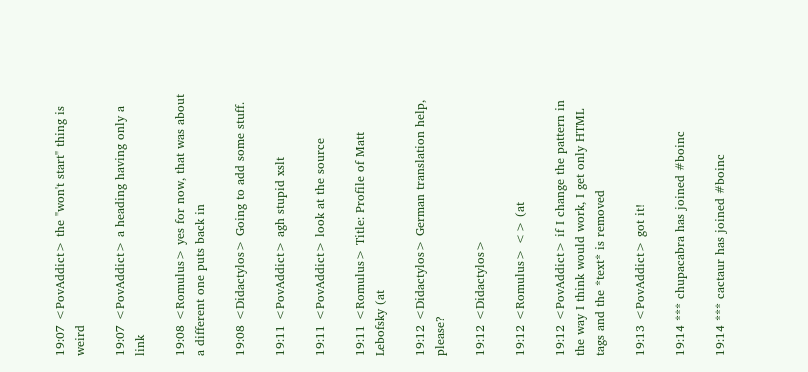19:07 <PovAddict> the "won't start" thing is weird

19:07 <PovAddict> a heading having only a link

19:08 <Romulus> yes for now, that was about a different one puts back in

19:08 <Didactylos> Going to add some stuff.

19:11 <PovAddict> agh stupid xslt

19:11 <PovAddict> look at the source

19:11 <Romulus> Title: Profile of Matt Lebofsky (at

19:12 <Didactylos> German translation help, please?

19:12 <Didactylos>

19:12 <Romulus> <> (at

19:12 <PovAddict> if I change the pattern in the way I think would work, I get only HTML tags and the *text* is removed

19:13 <PovAddict> got it!

19:14 *** chupacabra has joined #boinc

19:14 *** cactaur has joined #boinc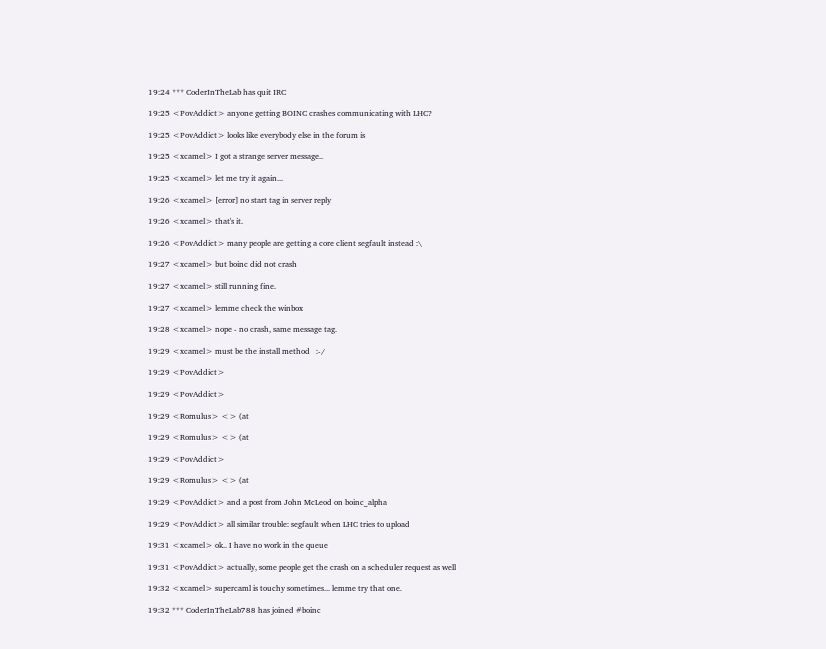19:24 *** CoderInTheLab has quit IRC

19:25 <PovAddict> anyone getting BOINC crashes communicating with LHC?

19:25 <PovAddict> looks like everybody else in the forum is

19:25 <xcamel> I got a strange server message..

19:25 <xcamel> let me try it again...

19:26 <xcamel> [error] no start tag in server reply

19:26 <xcamel> that's it.

19:26 <PovAddict> many people are getting a core client segfault instead :\

19:27 <xcamel> but boinc did not crash

19:27 <xcamel> still running fine.

19:27 <xcamel> lemme check the winbox

19:28 <xcamel> nope - no crash, same message tag.

19:29 <xcamel> must be the install method   :-/

19:29 <PovAddict>

19:29 <PovAddict>

19:29 <Romulus> <> (at

19:29 <Romulus> <> (at

19:29 <PovAddict>

19:29 <Romulus> <> (at

19:29 <PovAddict> and a post from John McLeod on boinc_alpha

19:29 <PovAddict> all similar trouble: segfault when LHC tries to upload

19:31 <xcamel> ok.. I have no work in the queue

19:31 <PovAddict> actually, some people get the crash on a scheduler request as well

19:32 <xcamel> supercaml is touchy sometimes... lemme try that one.

19:32 *** CoderInTheLab788 has joined #boinc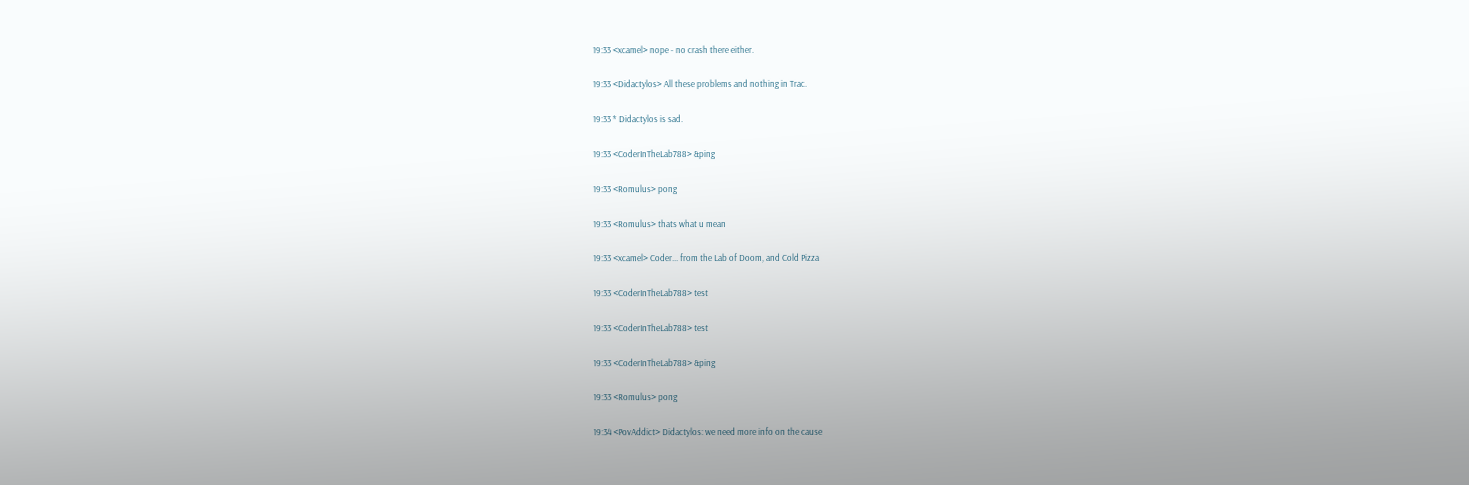19:33 <xcamel> nope - no crash there either.

19:33 <Didactylos> All these problems and nothing in Trac.

19:33 * Didactylos is sad.

19:33 <CoderInTheLab788> &ping

19:33 <Romulus> pong

19:33 <Romulus> thats what u mean

19:33 <xcamel> Coder... from the Lab of Doom, and Cold Pizza

19:33 <CoderInTheLab788> test

19:33 <CoderInTheLab788> test

19:33 <CoderInTheLab788> &ping

19:33 <Romulus> pong

19:34 <PovAddict> Didactylos: we need more info on the cause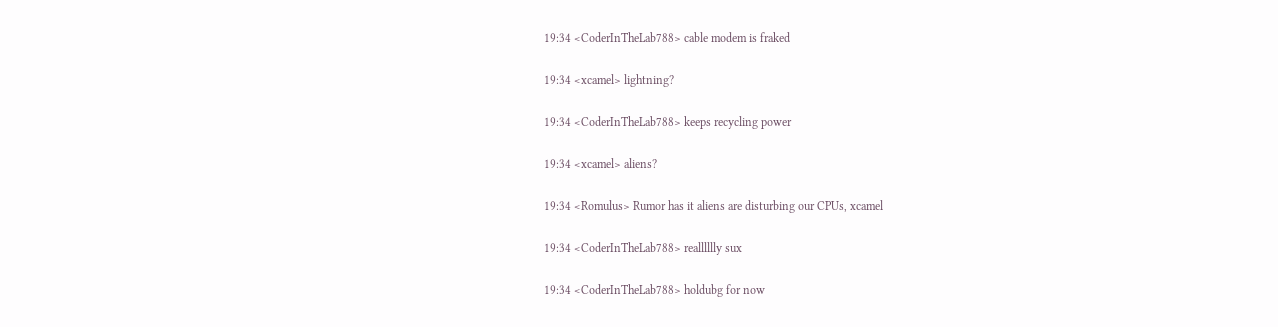19:34 <CoderInTheLab788> cable modem is fraked

19:34 <xcamel> lightning?

19:34 <CoderInTheLab788> keeps recycling power

19:34 <xcamel> aliens?

19:34 <Romulus> Rumor has it aliens are disturbing our CPUs, xcamel

19:34 <CoderInTheLab788> realllllly sux

19:34 <CoderInTheLab788> holdubg for now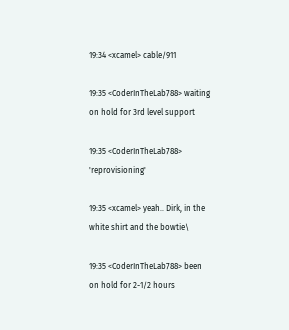19:34 <xcamel> cable/911

19:35 <CoderInTheLab788> waiting on hold for 3rd level support

19:35 <CoderInTheLab788> 'reprovisioning'

19:35 <xcamel> yeah.. Dirk, in the white shirt and the bowtie\

19:35 <CoderInTheLab788> been on hold for 2-1/2 hours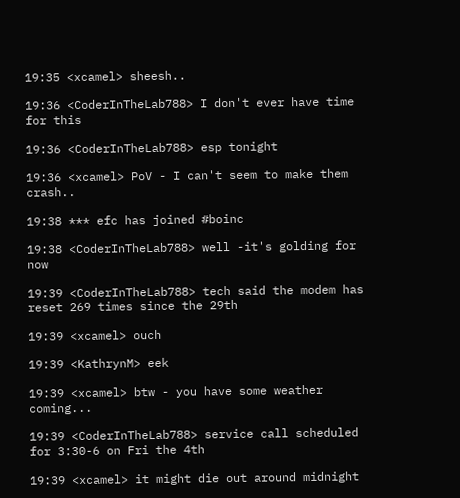19:35 <xcamel> sheesh..

19:36 <CoderInTheLab788> I don't ever have time for this

19:36 <CoderInTheLab788> esp tonight

19:36 <xcamel> PoV - I can't seem to make them crash..

19:38 *** efc has joined #boinc

19:38 <CoderInTheLab788> well -it's golding for now

19:39 <CoderInTheLab788> tech said the modem has reset 269 times since the 29th

19:39 <xcamel> ouch

19:39 <KathrynM> eek

19:39 <xcamel> btw - you have some weather coming...

19:39 <CoderInTheLab788> service call scheduled for 3:30-6 on Fri the 4th

19:39 <xcamel> it might die out around midnight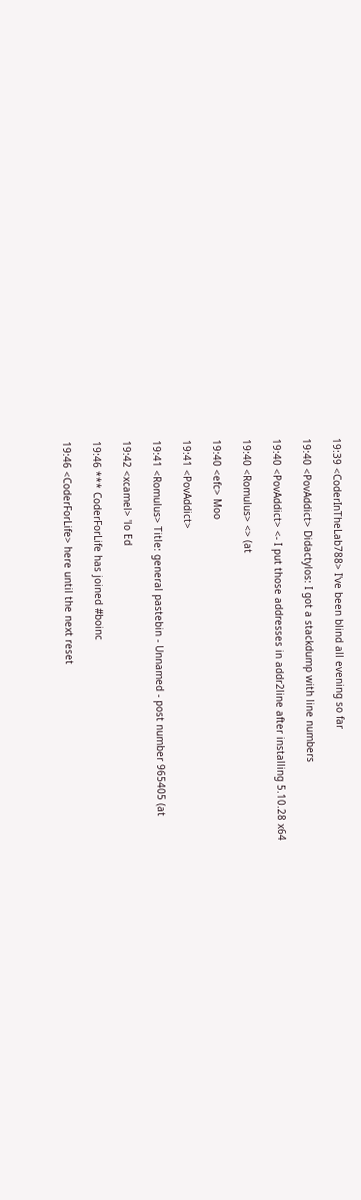19:39 <CoderInTheLab788> I've been blind all evening so far

19:40 <PovAddict> Didactylos: I got a stackdump with line numbers

19:40 <PovAddict> <- I put those addresses in addr2line after installing 5.10.28 x64

19:40 <Romulus> <> (at

19:40 <efc> Moo

19:41 <PovAddict>

19:41 <Romulus> Title: general pastebin - Unnamed - post number 965405 (at

19:42 <xcamel> 'lo Ed

19:46 *** CoderForLife has joined #boinc

19:46 <CoderForLife> here until the next reset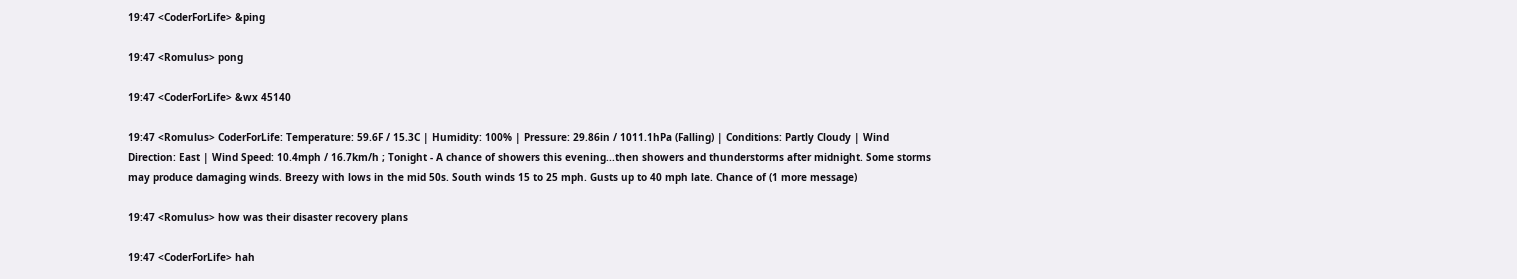19:47 <CoderForLife> &ping

19:47 <Romulus> pong

19:47 <CoderForLife> &wx 45140

19:47 <Romulus> CoderForLife: Temperature: 59.6F / 15.3C | Humidity: 100% | Pressure: 29.86in / 1011.1hPa (Falling) | Conditions: Partly Cloudy | Wind Direction: East | Wind Speed: 10.4mph / 16.7km/h ; Tonight - A chance of showers this evening...then showers and thunderstorms after midnight. Some storms may produce damaging winds. Breezy with lows in the mid 50s. South winds 15 to 25 mph. Gusts up to 40 mph late. Chance of (1 more message)

19:47 <Romulus> how was their disaster recovery plans

19:47 <CoderForLife> hah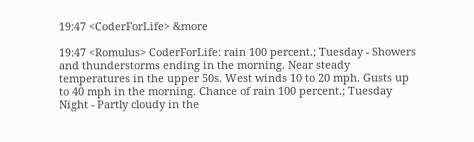19:47 <CoderForLife> &more

19:47 <Romulus> CoderForLife: rain 100 percent.; Tuesday - Showers and thunderstorms ending in the morning. Near steady temperatures in the upper 50s. West winds 10 to 20 mph. Gusts up to 40 mph in the morning. Chance of rain 100 percent.; Tuesday Night - Partly cloudy in the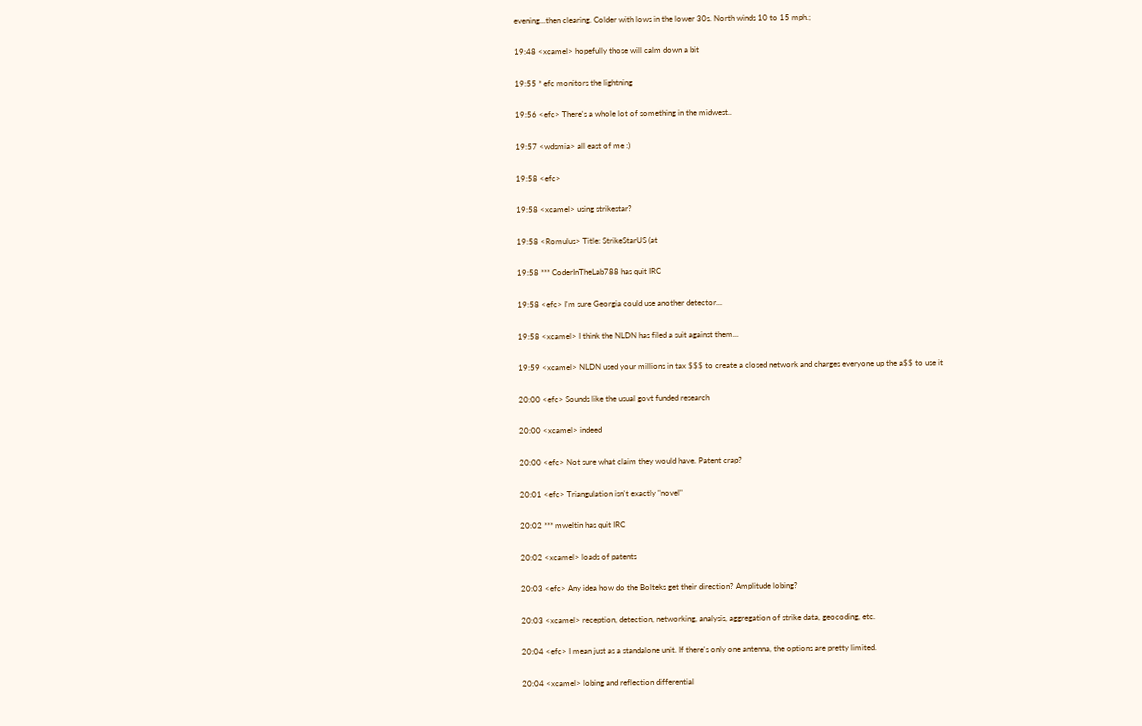evening...then clearing. Colder with lows in the lower 30s. North winds 10 to 15 mph.;

19:48 <xcamel> hopefully those will calm down a bit

19:55 * efc monitors the lightning

19:56 <efc> There's a whole lot of something in the midwest..

19:57 <wdsmia> all east of me :)

19:58 <efc>

19:58 <xcamel> using strikestar?

19:58 <Romulus> Title: StrikeStarUS (at

19:58 *** CoderInTheLab788 has quit IRC

19:58 <efc> I'm sure Georgia could use another detector...

19:58 <xcamel> I think the NLDN has filed a suit against them...

19:59 <xcamel> NLDN used your millions in tax $$$ to create a closed network and charges everyone up the a$$ to use it

20:00 <efc> Sounds like the usual govt funded research

20:00 <xcamel> indeed

20:00 <efc> Not sure what claim they would have. Patent crap?

20:01 <efc> Triangulation isn't exactly "novel"

20:02 *** mweltin has quit IRC

20:02 <xcamel> loads of patents

20:03 <efc> Any idea how do the Bolteks get their direction? Amplitude lobing?

20:03 <xcamel> reception, detection, networking, analysis, aggregation of strike data, geocoding, etc.

20:04 <efc> I mean just as a standalone unit. If there's only one antenna, the options are pretty limited.

20:04 <xcamel> lobing and reflection differential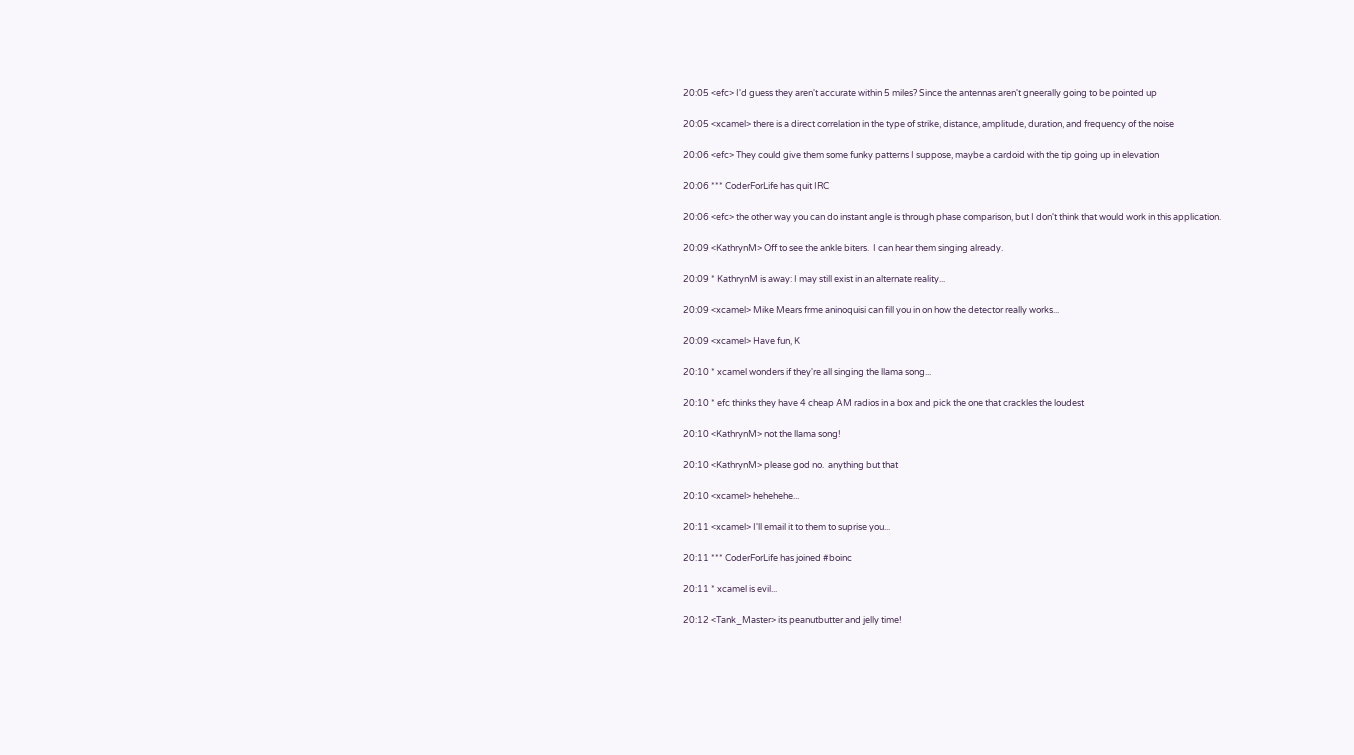20:05 <efc> I'd guess they aren't accurate within 5 miles? Since the antennas aren't gneerally going to be pointed up

20:05 <xcamel> there is a direct correlation in the type of strike, distance, amplitude, duration, and frequency of the noise

20:06 <efc> They could give them some funky patterns I suppose, maybe a cardoid with the tip going up in elevation

20:06 *** CoderForLife has quit IRC

20:06 <efc> the other way you can do instant angle is through phase comparison, but I don't think that would work in this application.

20:09 <KathrynM> Off to see the ankle biters.  I can hear them singing already.

20:09 * KathrynM is away: I may still exist in an alternate reality...

20:09 <xcamel> Mike Mears frme aninoquisi can fill you in on how the detector really works...

20:09 <xcamel> Have fun, K

20:10 * xcamel wonders if they're all singing the llama song...

20:10 * efc thinks they have 4 cheap AM radios in a box and pick the one that crackles the loudest

20:10 <KathrynM> not the llama song!

20:10 <KathrynM> please god no.  anything but that

20:10 <xcamel> hehehehe...

20:11 <xcamel> I'll email it to them to suprise you...

20:11 *** CoderForLife has joined #boinc

20:11 * xcamel is evil...

20:12 <Tank_Master> its peanutbutter and jelly time!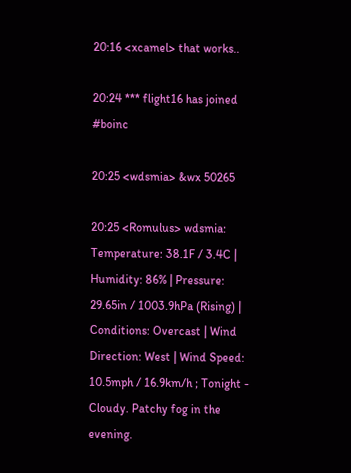20:16 <xcamel> that works..

20:24 *** flight16 has joined #boinc

20:25 <wdsmia> &wx 50265

20:25 <Romulus> wdsmia: Temperature: 38.1F / 3.4C | Humidity: 86% | Pressure: 29.65in / 1003.9hPa (Rising) | Conditions: Overcast | Wind Direction: West | Wind Speed: 10.5mph / 16.9km/h ; Tonight - Cloudy. Patchy fog in the evening.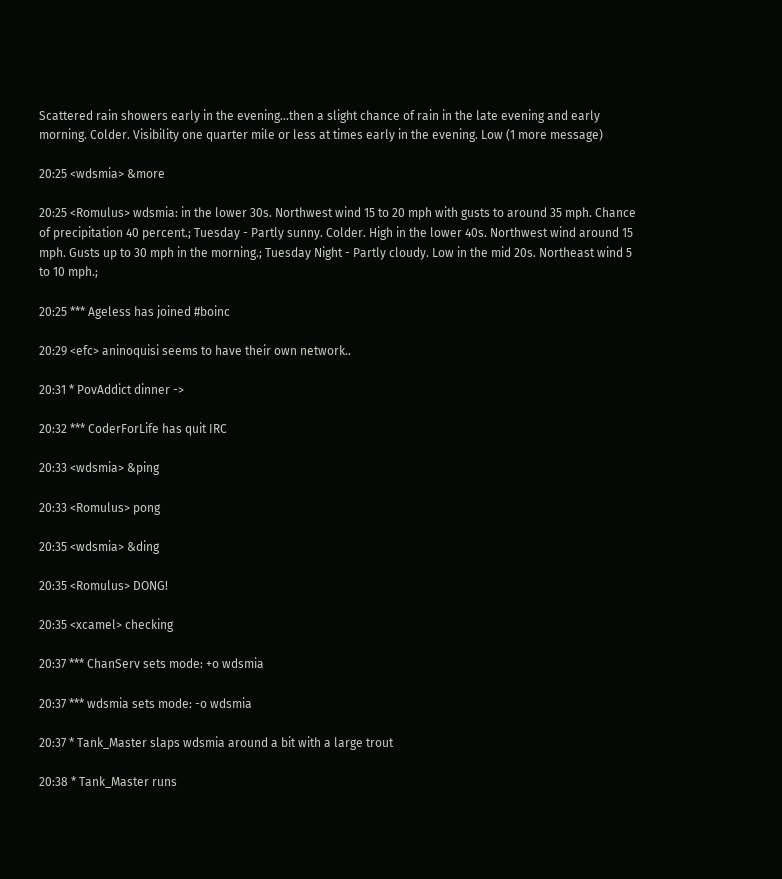Scattered rain showers early in the evening...then a slight chance of rain in the late evening and early morning. Colder. Visibility one quarter mile or less at times early in the evening. Low (1 more message)

20:25 <wdsmia> &more

20:25 <Romulus> wdsmia: in the lower 30s. Northwest wind 15 to 20 mph with gusts to around 35 mph. Chance of precipitation 40 percent.; Tuesday - Partly sunny. Colder. High in the lower 40s. Northwest wind around 15 mph. Gusts up to 30 mph in the morning.; Tuesday Night - Partly cloudy. Low in the mid 20s. Northeast wind 5 to 10 mph.;

20:25 *** Ageless has joined #boinc

20:29 <efc> aninoquisi seems to have their own network..

20:31 * PovAddict dinner ->

20:32 *** CoderForLife has quit IRC

20:33 <wdsmia> &ping

20:33 <Romulus> pong

20:35 <wdsmia> &ding

20:35 <Romulus> DONG!

20:35 <xcamel> checking

20:37 *** ChanServ sets mode: +o wdsmia

20:37 *** wdsmia sets mode: -o wdsmia

20:37 * Tank_Master slaps wdsmia around a bit with a large trout

20:38 * Tank_Master runs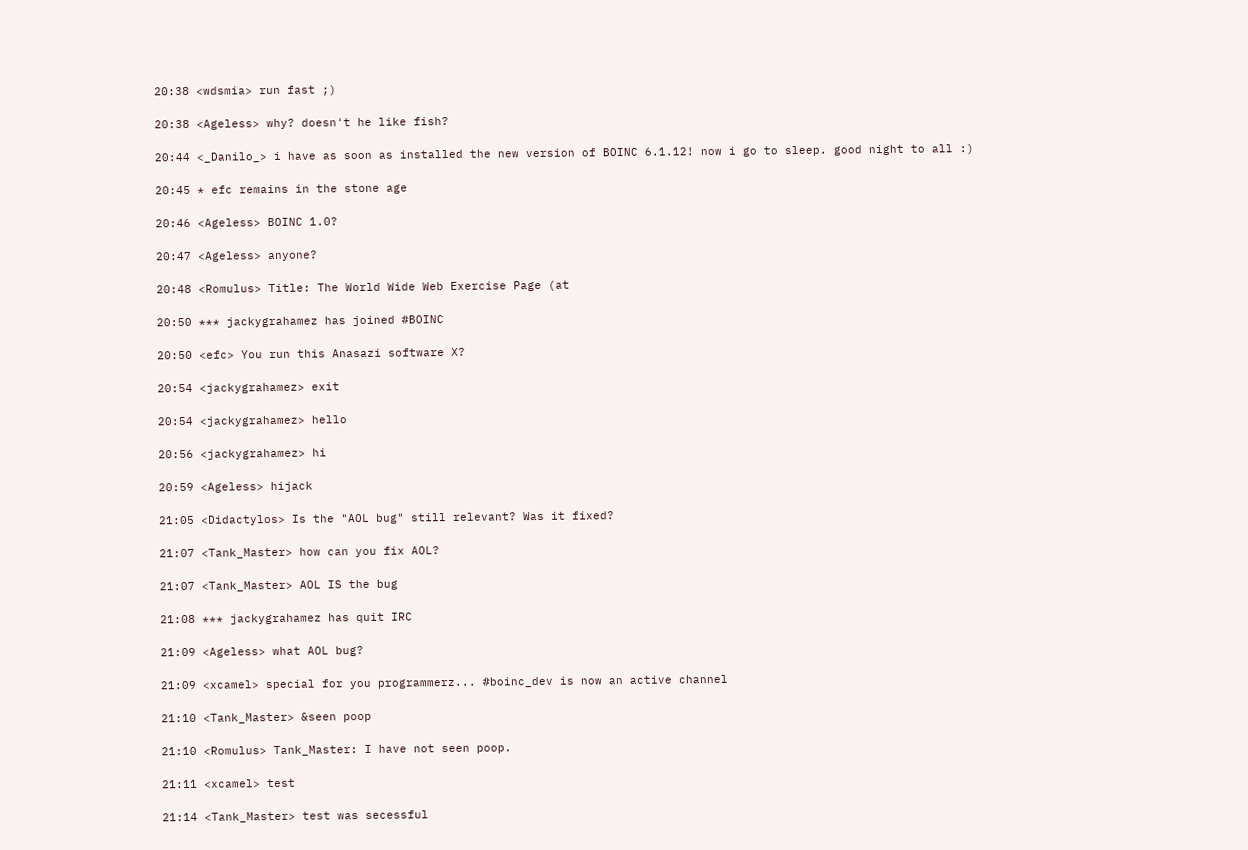20:38 <wdsmia> run fast ;)

20:38 <Ageless> why? doesn't he like fish?

20:44 <_Danilo_> i have as soon as installed the new version of BOINC 6.1.12! now i go to sleep. good night to all :)

20:45 * efc remains in the stone age

20:46 <Ageless> BOINC 1.0?

20:47 <Ageless> anyone?

20:48 <Romulus> Title: The World Wide Web Exercise Page (at

20:50 *** jackygrahamez has joined #BOINC

20:50 <efc> You run this Anasazi software X?

20:54 <jackygrahamez> exit

20:54 <jackygrahamez> hello

20:56 <jackygrahamez> hi

20:59 <Ageless> hijack

21:05 <Didactylos> Is the "AOL bug" still relevant? Was it fixed?

21:07 <Tank_Master> how can you fix AOL?

21:07 <Tank_Master> AOL IS the bug

21:08 *** jackygrahamez has quit IRC

21:09 <Ageless> what AOL bug?

21:09 <xcamel> special for you programmerz... #boinc_dev is now an active channel

21:10 <Tank_Master> &seen poop

21:10 <Romulus> Tank_Master: I have not seen poop.

21:11 <xcamel> test

21:14 <Tank_Master> test was secessful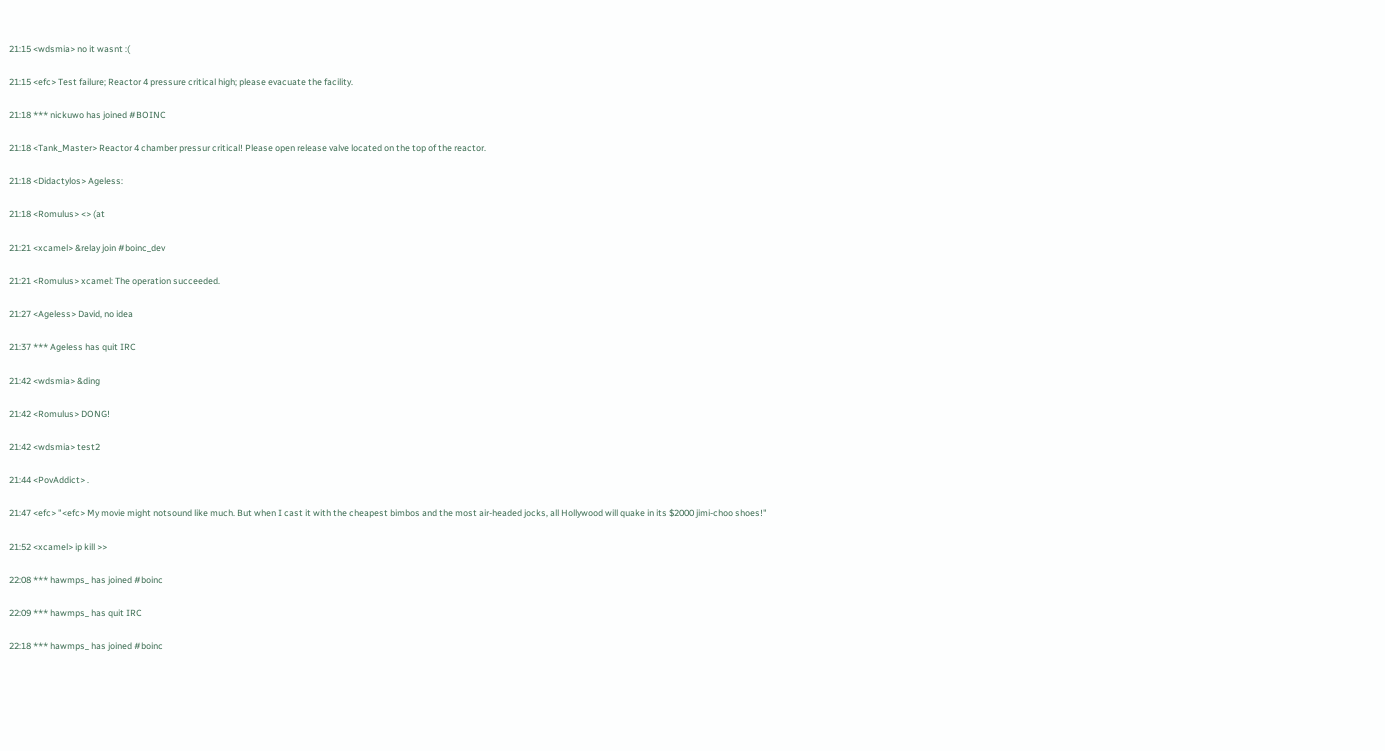21:15 <wdsmia> no it wasnt :(

21:15 <efc> Test failure; Reactor 4 pressure critical high; please evacuate the facility.

21:18 *** nickuwo has joined #BOINC

21:18 <Tank_Master> Reactor 4 chamber pressur critical! Please open release valve located on the top of the reactor.

21:18 <Didactylos> Ageless:

21:18 <Romulus> <> (at

21:21 <xcamel> &relay join #boinc_dev

21:21 <Romulus> xcamel: The operation succeeded.

21:27 <Ageless> David, no idea

21:37 *** Ageless has quit IRC

21:42 <wdsmia> &ding

21:42 <Romulus> DONG!

21:42 <wdsmia> test2

21:44 <PovAddict> .

21:47 <efc> "<efc> My movie might notsound like much. But when I cast it with the cheapest bimbos and the most air-headed jocks, all Hollywood will quake in its $2000 jimi-choo shoes!"

21:52 <xcamel> ip kill >>

22:08 *** hawmps_ has joined #boinc

22:09 *** hawmps_ has quit IRC

22:18 *** hawmps_ has joined #boinc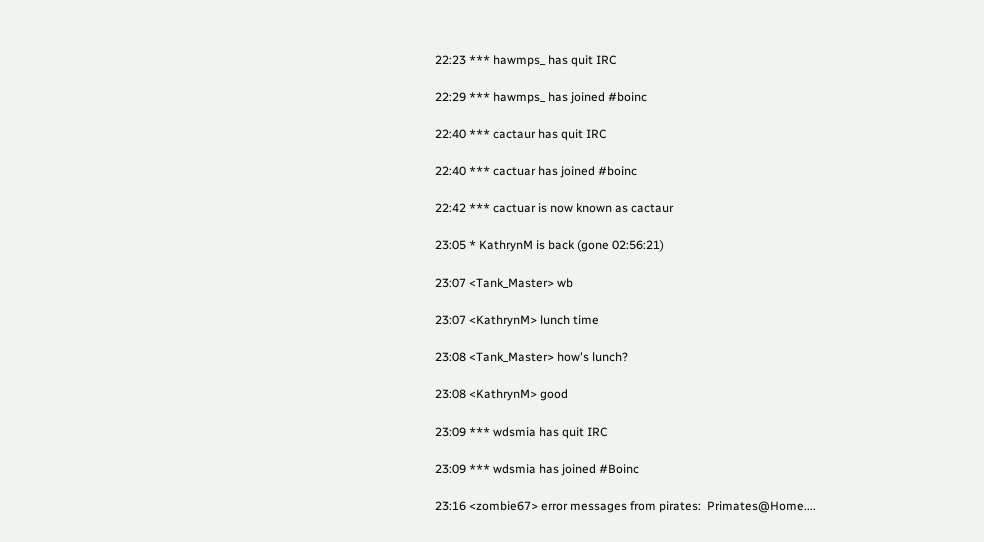22:23 *** hawmps_ has quit IRC

22:29 *** hawmps_ has joined #boinc

22:40 *** cactaur has quit IRC

22:40 *** cactuar has joined #boinc

22:42 *** cactuar is now known as cactaur

23:05 * KathrynM is back (gone 02:56:21)

23:07 <Tank_Master> wb

23:07 <KathrynM> lunch time

23:08 <Tank_Master> how's lunch?

23:08 <KathrynM> good

23:09 *** wdsmia has quit IRC

23:09 *** wdsmia has joined #Boinc

23:16 <zombie67> error messages from pirates:  Primates@Home....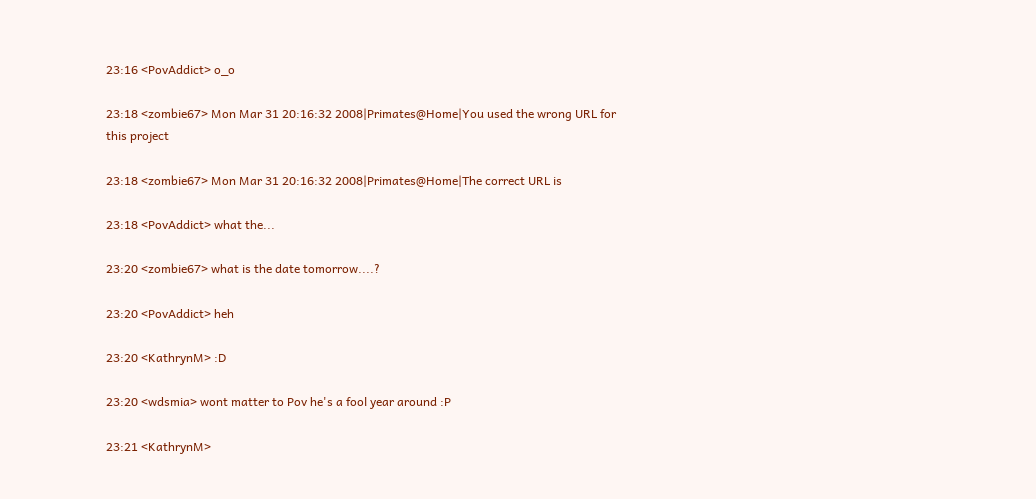23:16 <PovAddict> o_o

23:18 <zombie67> Mon Mar 31 20:16:32 2008|Primates@Home|You used the wrong URL for this project

23:18 <zombie67> Mon Mar 31 20:16:32 2008|Primates@Home|The correct URL is

23:18 <PovAddict> what the...

23:20 <zombie67> what is the date tomorrow....?

23:20 <PovAddict> heh

23:20 <KathrynM> :D

23:20 <wdsmia> wont matter to Pov he's a fool year around :P

23:21 <KathrynM>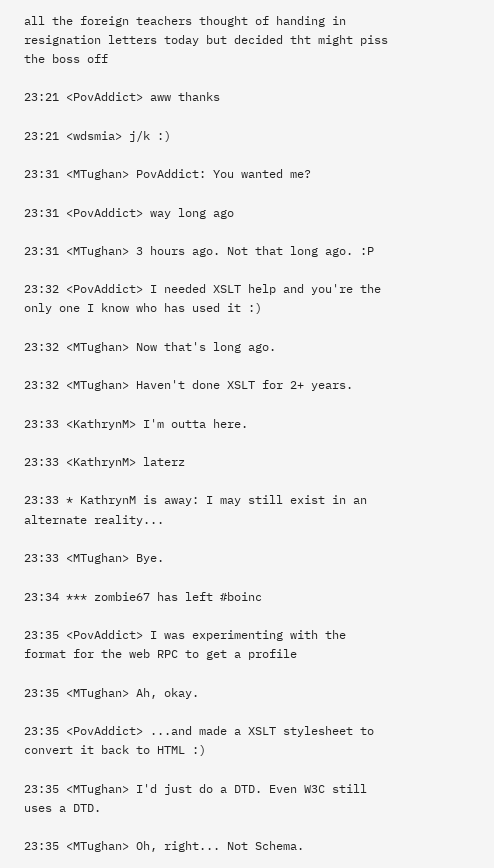all the foreign teachers thought of handing in resignation letters today but decided tht might piss the boss off

23:21 <PovAddict> aww thanks

23:21 <wdsmia> j/k :)

23:31 <MTughan> PovAddict: You wanted me?

23:31 <PovAddict> way long ago

23:31 <MTughan> 3 hours ago. Not that long ago. :P

23:32 <PovAddict> I needed XSLT help and you're the only one I know who has used it :)

23:32 <MTughan> Now that's long ago.

23:32 <MTughan> Haven't done XSLT for 2+ years.

23:33 <KathrynM> I'm outta here.

23:33 <KathrynM> laterz

23:33 * KathrynM is away: I may still exist in an alternate reality...

23:33 <MTughan> Bye.

23:34 *** zombie67 has left #boinc

23:35 <PovAddict> I was experimenting with the format for the web RPC to get a profile

23:35 <MTughan> Ah, okay.

23:35 <PovAddict> ...and made a XSLT stylesheet to convert it back to HTML :)

23:35 <MTughan> I'd just do a DTD. Even W3C still uses a DTD.

23:35 <MTughan> Oh, right... Not Schema.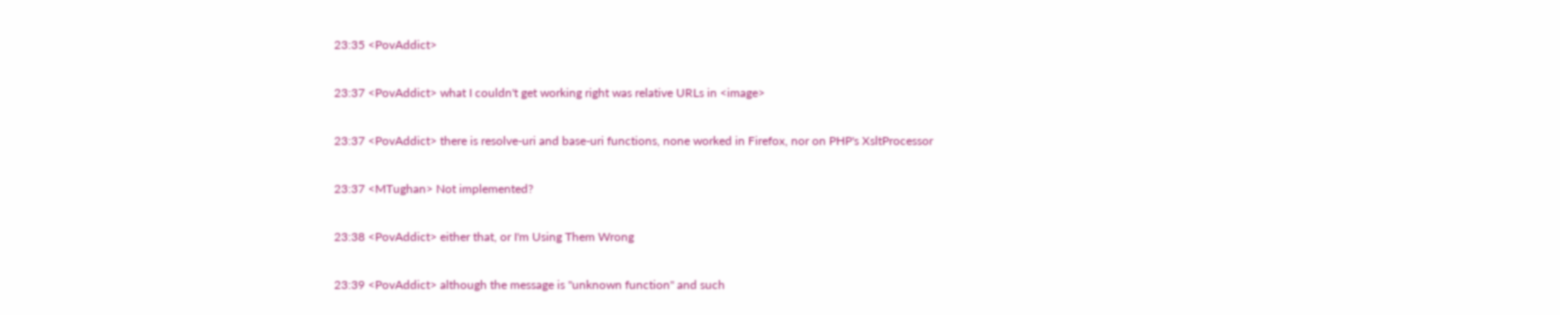23:35 <PovAddict>

23:37 <PovAddict> what I couldn't get working right was relative URLs in <image>

23:37 <PovAddict> there is resolve-uri and base-uri functions, none worked in Firefox, nor on PHP's XsltProcessor

23:37 <MTughan> Not implemented?

23:38 <PovAddict> either that, or I'm Using Them Wrong

23:39 <PovAddict> although the message is "unknown function" and such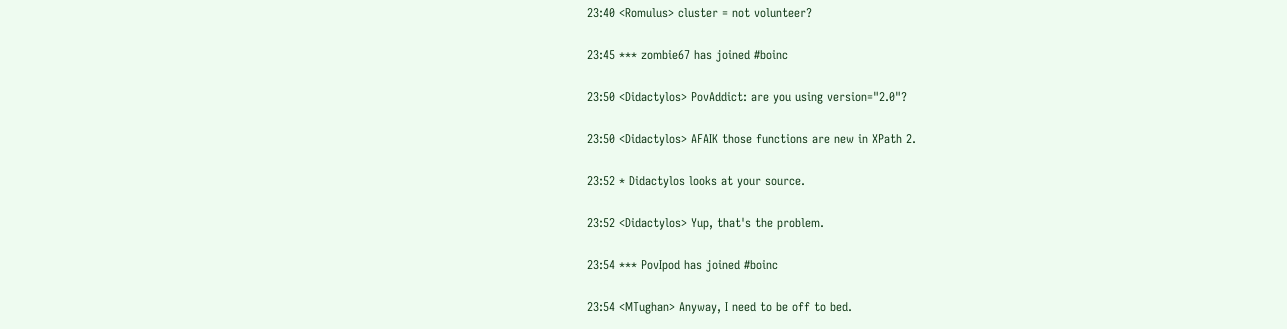23:40 <Romulus> cluster = not volunteer?

23:45 *** zombie67 has joined #boinc

23:50 <Didactylos> PovAddict: are you using version="2.0"?

23:50 <Didactylos> AFAIK those functions are new in XPath 2.

23:52 * Didactylos looks at your source.

23:52 <Didactylos> Yup, that's the problem.

23:54 *** PovIpod has joined #boinc

23:54 <MTughan> Anyway, I need to be off to bed.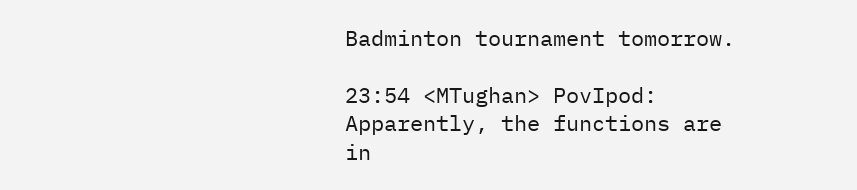Badminton tournament tomorrow.

23:54 <MTughan> PovIpod: Apparently, the functions are in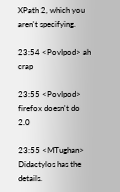XPath 2, which you aren't specifying.

23:54 <PovIpod> ah crap

23:55 <PovIpod> firefox doesn't do 2.0

23:55 <MTughan> Didactylos has the details.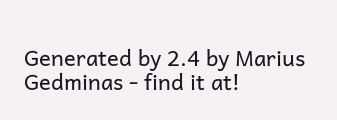Generated by 2.4 by Marius Gedminas - find it at!